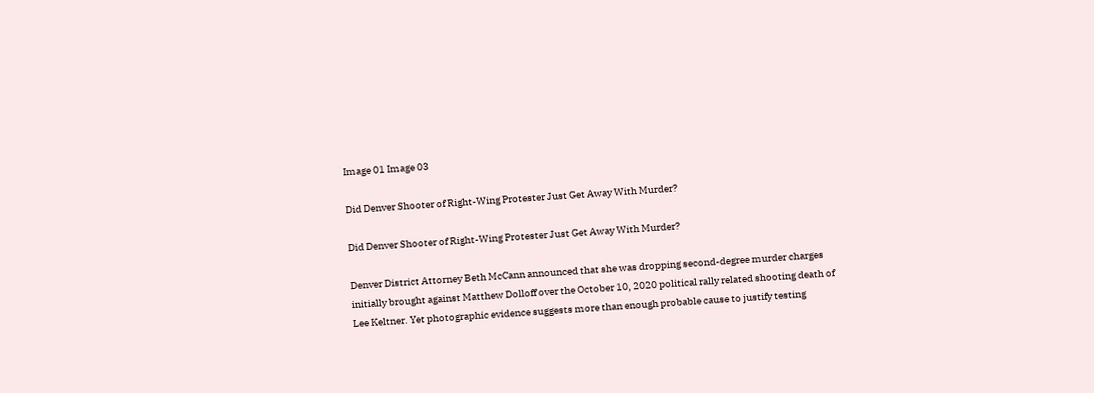Image 01 Image 03

Did Denver Shooter of Right-Wing Protester Just Get Away With Murder?

Did Denver Shooter of Right-Wing Protester Just Get Away With Murder?

Denver District Attorney Beth McCann announced that she was dropping second-degree murder charges initially brought against Matthew Dolloff over the October 10, 2020 political rally related shooting death of Lee Keltner. Yet photographic evidence suggests more than enough probable cause to justify testing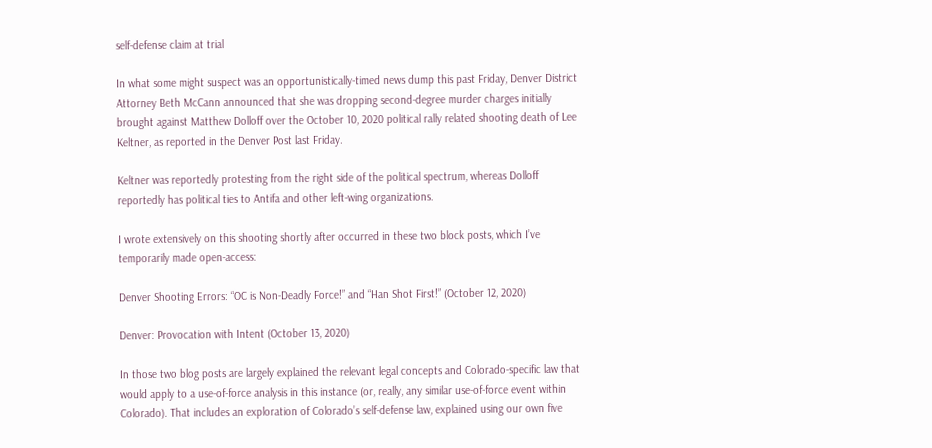self-defense claim at trial

In what some might suspect was an opportunistically-timed news dump this past Friday, Denver District Attorney Beth McCann announced that she was dropping second-degree murder charges initially brought against Matthew Dolloff over the October 10, 2020 political rally related shooting death of Lee Keltner, as reported in the Denver Post last Friday.

Keltner was reportedly protesting from the right side of the political spectrum, whereas Dolloff reportedly has political ties to Antifa and other left-wing organizations.

I wrote extensively on this shooting shortly after occurred in these two block posts, which I’ve temporarily made open-access:

Denver Shooting Errors: “OC is Non-Deadly Force!” and “Han Shot First!” (October 12, 2020)

Denver: Provocation with Intent (October 13, 2020)

In those two blog posts are largely explained the relevant legal concepts and Colorado-specific law that would apply to a use-of-force analysis in this instance (or, really, any similar use-of-force event within Colorado). That includes an exploration of Colorado’s self-defense law, explained using our own five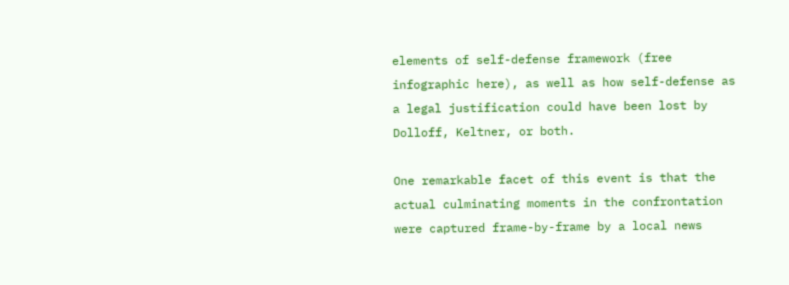elements of self-defense framework (free infographic here), as well as how self-defense as a legal justification could have been lost by Dolloff, Keltner, or both.

One remarkable facet of this event is that the actual culminating moments in the confrontation were captured frame-by-frame by a local news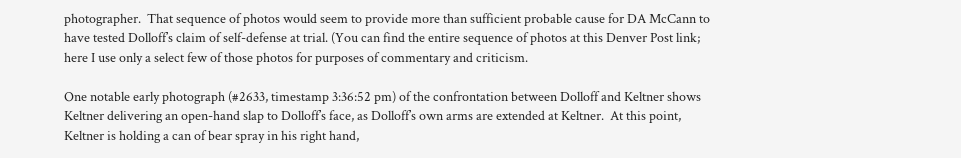photographer.  That sequence of photos would seem to provide more than sufficient probable cause for DA McCann to have tested Dolloff’s claim of self-defense at trial. (You can find the entire sequence of photos at this Denver Post link; here I use only a select few of those photos for purposes of commentary and criticism.

One notable early photograph (#2633, timestamp 3:36:52 pm) of the confrontation between Dolloff and Keltner shows Keltner delivering an open-hand slap to Dolloff’s face, as Dolloff’s own arms are extended at Keltner.  At this point, Keltner is holding a can of bear spray in his right hand,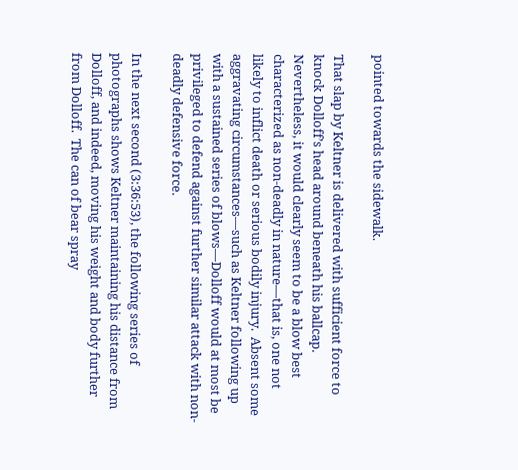pointed towards the sidewalk.

That slap by Keltner is delivered with sufficient force to knock Dolloff’s head around beneath his ballcap.  Nevertheless, it would clearly seem to be a blow best characterized as non-deadly in nature—that is, one not likely to inflict death or serious bodily injury.  Absent some aggravating circumstances—such as Keltner following up with a sustained series of blows—Dolloff would at most be privileged to defend against further similar attack with non-deadly defensive force.

In the next second (3:36:53), the following series of photographs shows Keltner maintaining his distance from Dolloff, and indeed, moving his weight and body further from Dolloff.  The can of bear spray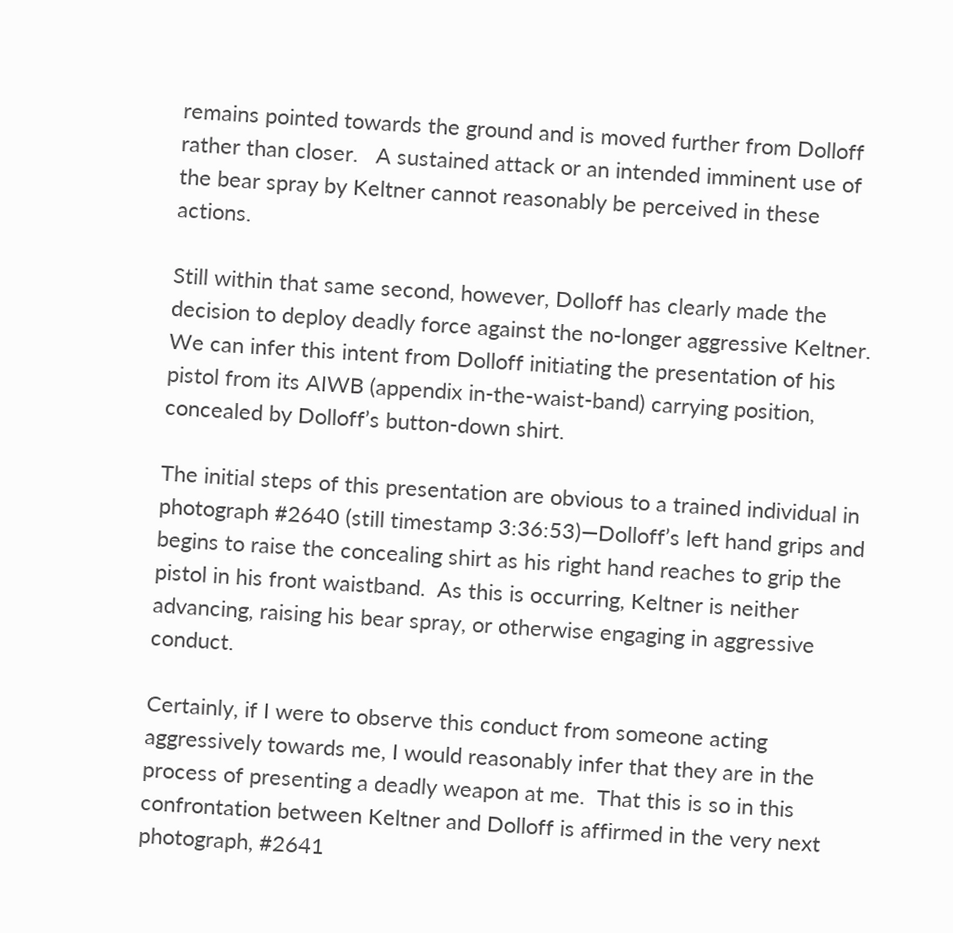remains pointed towards the ground and is moved further from Dolloff rather than closer.   A sustained attack or an intended imminent use of the bear spray by Keltner cannot reasonably be perceived in these actions.

Still within that same second, however, Dolloff has clearly made the decision to deploy deadly force against the no-longer aggressive Keltner.  We can infer this intent from Dolloff initiating the presentation of his pistol from its AIWB (appendix in-the-waist-band) carrying position, concealed by Dolloff’s button-down shirt.

The initial steps of this presentation are obvious to a trained individual in photograph #2640 (still timestamp 3:36:53)—Dolloff’s left hand grips and begins to raise the concealing shirt as his right hand reaches to grip the pistol in his front waistband.  As this is occurring, Keltner is neither advancing, raising his bear spray, or otherwise engaging in aggressive conduct.

Certainly, if I were to observe this conduct from someone acting aggressively towards me, I would reasonably infer that they are in the process of presenting a deadly weapon at me.  That this is so in this confrontation between Keltner and Dolloff is affirmed in the very next photograph, #2641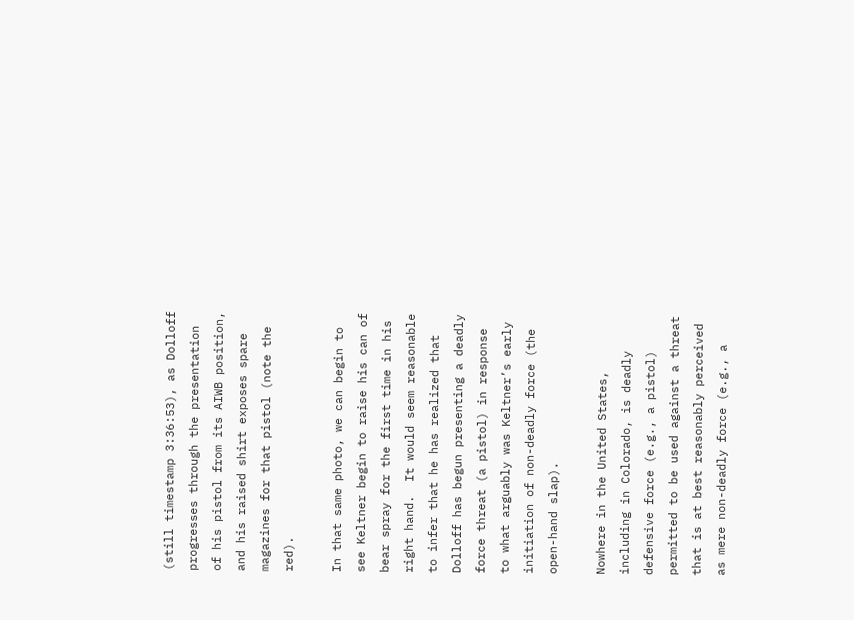(still timestamp 3:36:53), as Dolloff progresses through the presentation of his pistol from its AIWB position, and his raised shirt exposes spare magazines for that pistol (note the red).

In that same photo, we can begin to see Keltner begin to raise his can of bear spray for the first time in his right hand.  It would seem reasonable to infer that he has realized that Dolloff has begun presenting a deadly force threat (a pistol) in response to what arguably was Keltner’s early initiation of non-deadly force (the open-hand slap).

Nowhere in the United States, including in Colorado, is deadly defensive force (e.g., a pistol) permitted to be used against a threat that is at best reasonably perceived as mere non-deadly force (e.g., a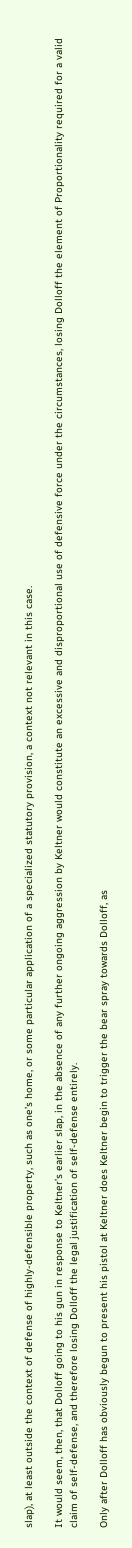slap), at least outside the context of defense of highly-defensible property, such as one’s home, or some particular application of a specialized statutory provision, a context not relevant in this case.

It would seem, then, that Dolloff going to his gun in response to Keltner’s earlier slap, in the absence of any further ongoing aggression by Keltner would constitute an excessive and disproportional use of defensive force under the circumstances, losing Dolloff the element of Proportionality required for a valid claim of self-defense, and therefore losing Dolloff the legal justification of self-defense entirely.

Only after Dolloff has obviously begun to present his pistol at Keltner does Keltner begin to trigger the bear spray towards Dolloff, as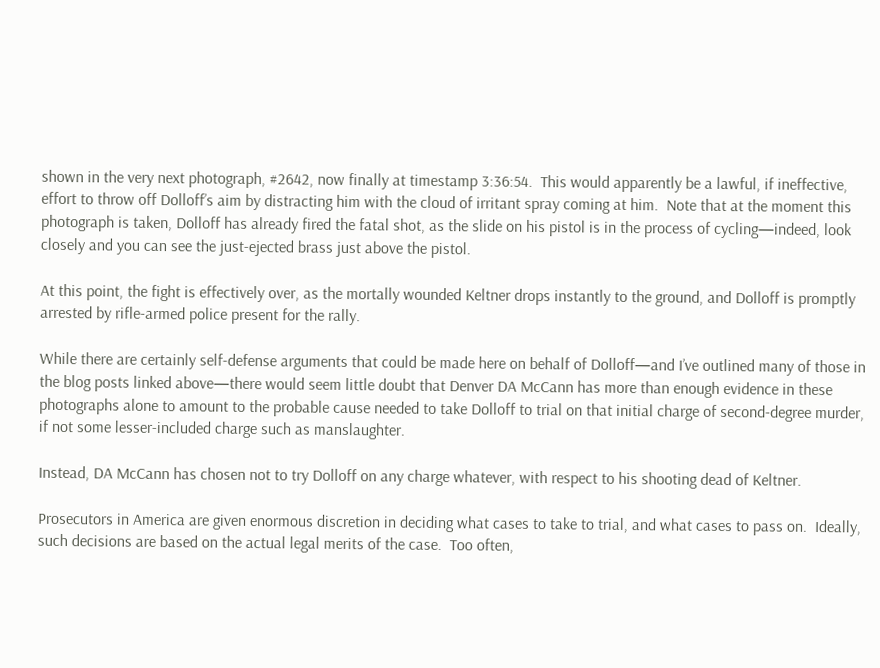shown in the very next photograph, #2642, now finally at timestamp 3:36:54.  This would apparently be a lawful, if ineffective, effort to throw off Dolloff’s aim by distracting him with the cloud of irritant spray coming at him.  Note that at the moment this photograph is taken, Dolloff has already fired the fatal shot, as the slide on his pistol is in the process of cycling—indeed, look closely and you can see the just-ejected brass just above the pistol.

At this point, the fight is effectively over, as the mortally wounded Keltner drops instantly to the ground, and Dolloff is promptly arrested by rifle-armed police present for the rally.

While there are certainly self-defense arguments that could be made here on behalf of Dolloff—and I’ve outlined many of those in the blog posts linked above—there would seem little doubt that Denver DA McCann has more than enough evidence in these photographs alone to amount to the probable cause needed to take Dolloff to trial on that initial charge of second-degree murder, if not some lesser-included charge such as manslaughter.

Instead, DA McCann has chosen not to try Dolloff on any charge whatever, with respect to his shooting dead of Keltner.

Prosecutors in America are given enormous discretion in deciding what cases to take to trial, and what cases to pass on.  Ideally, such decisions are based on the actual legal merits of the case.  Too often,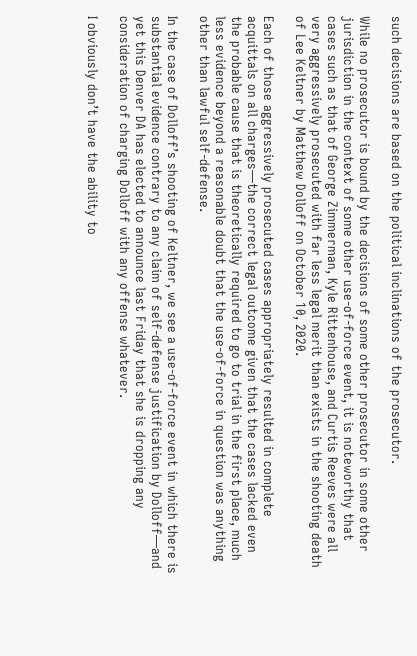such decisions are based on the political inclinations of the prosecutor.

While no prosecutor is bound by the decisions of some other prosecutor in some other jurisdiction in the context of some other use-of-force event, it is noteworthy that cases such as that of George Zimmerman, Kyle Rittenhouse, and Curtis Reeves were all very aggressively prosecuted with far less legal merit than exists in the shooting death of Lee Keltner by Matthew Dolloff on October 10, 2020.

Each of those aggressively prosecuted cases appropriately resulted in complete acquittals on all charges—the correct legal outcome given that the cases lacked even the probable cause that is theoretically required to go to trial in the first place, much less evidence beyond a reasonable doubt that the use-of-force in question was anything other than lawful self-defense.

In the case of Dolloff’s shooting of Keltner, we see a use-of-force event in which there is substantial evidence contrary to any claim of self-defense justification by Dolloff—and yet this Denver DA has elected to announce last Friday that she is dropping any consideration of charging Dolloff with any offense whatever.

I obviously don’t have the ability to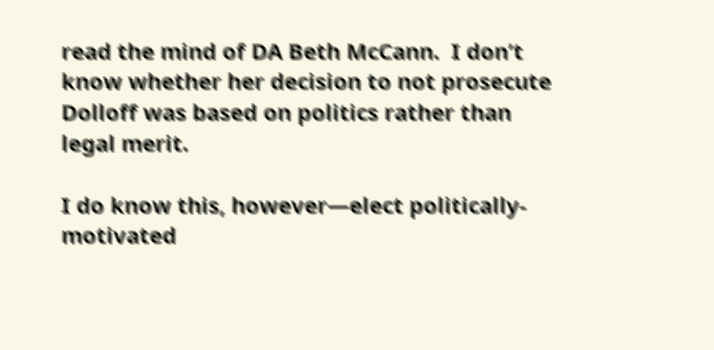read the mind of DA Beth McCann.  I don’t know whether her decision to not prosecute Dolloff was based on politics rather than legal merit.

I do know this, however—elect politically-motivated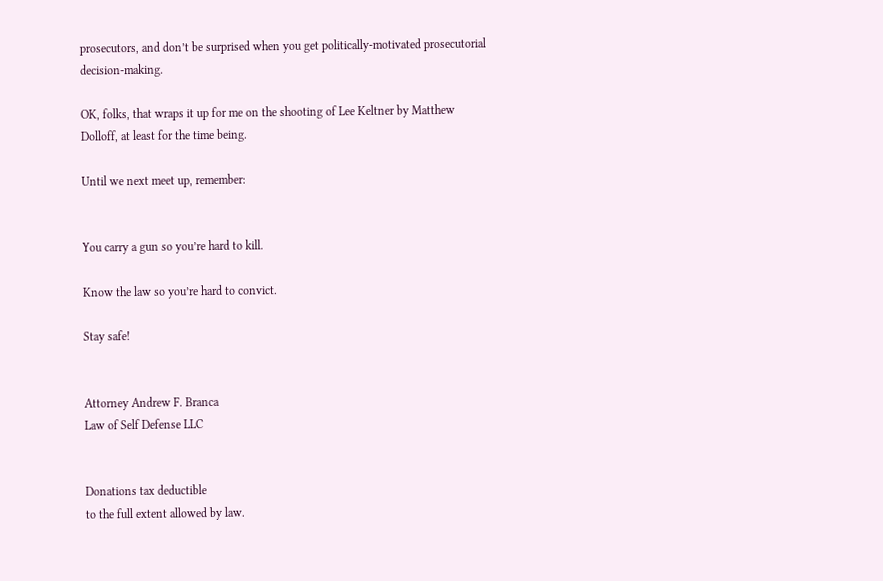prosecutors, and don’t be surprised when you get politically-motivated prosecutorial decision-making.

OK, folks, that wraps it up for me on the shooting of Lee Keltner by Matthew Dolloff, at least for the time being.

Until we next meet up, remember:


You carry a gun so you’re hard to kill.

Know the law so you’re hard to convict.

Stay safe!


Attorney Andrew F. Branca
Law of Self Defense LLC


Donations tax deductible
to the full extent allowed by law.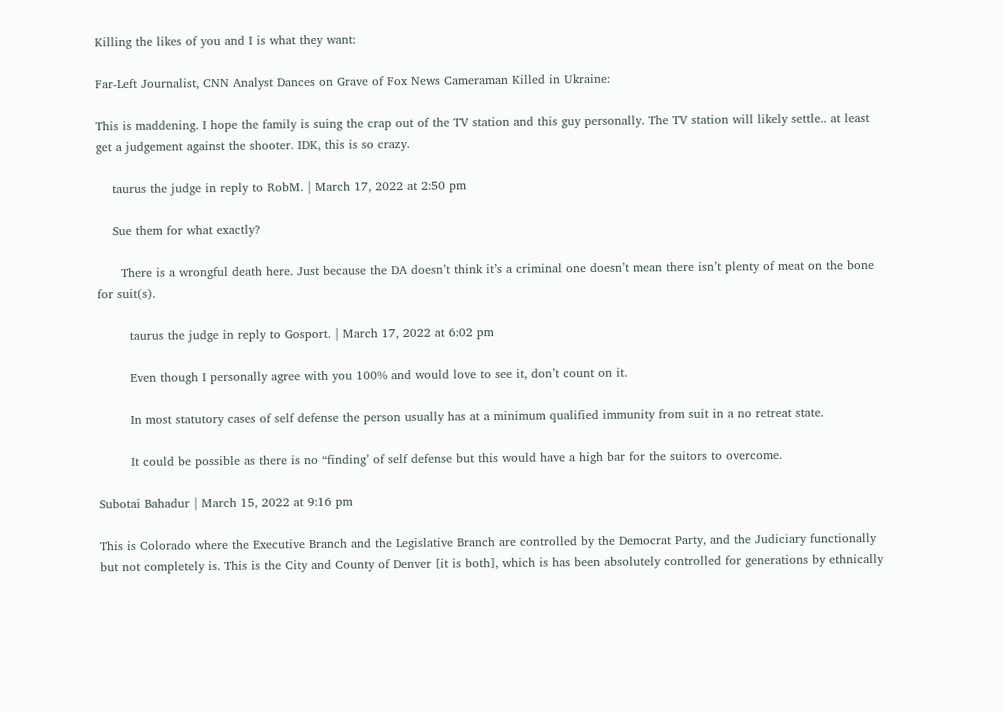Killing the likes of you and I is what they want:

Far-Left Journalist, CNN Analyst Dances on Grave of Fox News Cameraman Killed in Ukraine:

This is maddening. I hope the family is suing the crap out of the TV station and this guy personally. The TV station will likely settle.. at least get a judgement against the shooter. IDK, this is so crazy.

    taurus the judge in reply to RobM. | March 17, 2022 at 2:50 pm

    Sue them for what exactly?

      There is a wrongful death here. Just because the DA doesn’t think it’s a criminal one doesn’t mean there isn’t plenty of meat on the bone for suit(s).

        taurus the judge in reply to Gosport. | March 17, 2022 at 6:02 pm

        Even though I personally agree with you 100% and would love to see it, don’t count on it.

        In most statutory cases of self defense the person usually has at a minimum qualified immunity from suit in a no retreat state.

        It could be possible as there is no “finding’ of self defense but this would have a high bar for the suitors to overcome.

Subotai Bahadur | March 15, 2022 at 9:16 pm

This is Colorado where the Executive Branch and the Legislative Branch are controlled by the Democrat Party, and the Judiciary functionally but not completely is. This is the City and County of Denver [it is both], which is has been absolutely controlled for generations by ethnically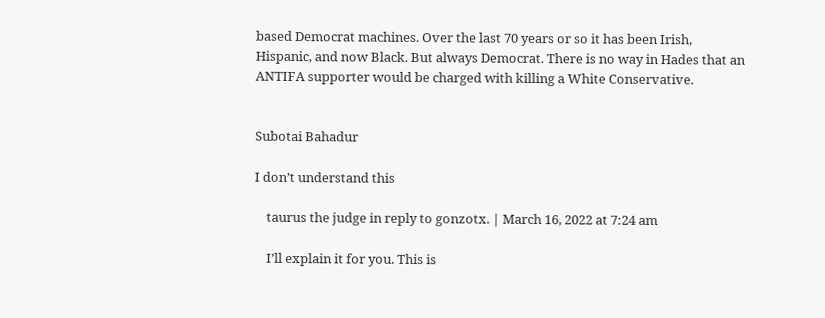based Democrat machines. Over the last 70 years or so it has been Irish, Hispanic, and now Black. But always Democrat. There is no way in Hades that an ANTIFA supporter would be charged with killing a White Conservative.


Subotai Bahadur

I don’t understand this

    taurus the judge in reply to gonzotx. | March 16, 2022 at 7:24 am

    I’ll explain it for you. This is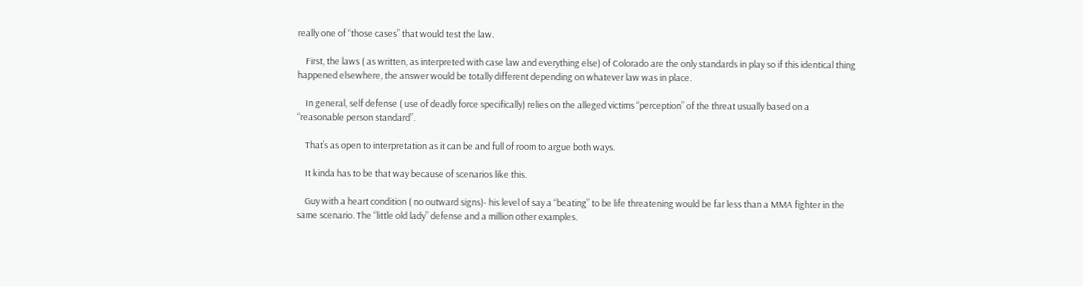really one of “those cases” that would test the law.

    First, the laws ( as written, as interpreted with case law and everything else) of Colorado are the only standards in play so if this identical thing happened elsewhere, the answer would be totally different depending on whatever law was in place.

    In general, self defense ( use of deadly force specifically) relies on the alleged victims “perception” of the threat usually based on a “reasonable person standard”.

    That’s as open to interpretation as it can be and full of room to argue both ways.

    It kinda has to be that way because of scenarios like this.

    Guy with a heart condition ( no outward signs)- his level of say a “beating” to be life threatening would be far less than a MMA fighter in the same scenario. The “little old lady” defense and a million other examples.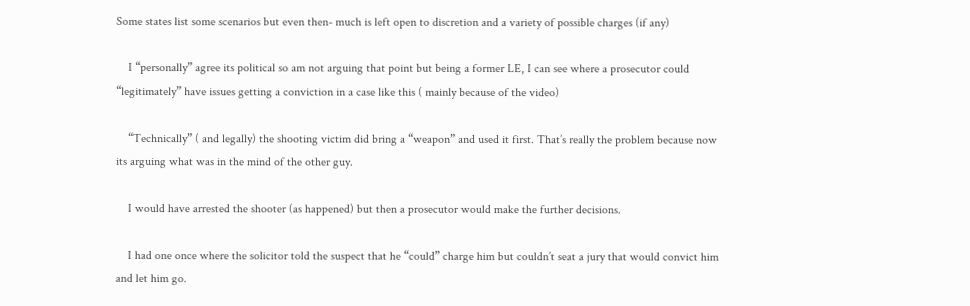Some states list some scenarios but even then- much is left open to discretion and a variety of possible charges (if any)

    I “personally” agree its political so am not arguing that point but being a former LE, I can see where a prosecutor could “legitimately” have issues getting a conviction in a case like this ( mainly because of the video)

    “Technically” ( and legally) the shooting victim did bring a “weapon” and used it first. That’s really the problem because now its arguing what was in the mind of the other guy.

    I would have arrested the shooter (as happened) but then a prosecutor would make the further decisions.

    I had one once where the solicitor told the suspect that he “could” charge him but couldn’t seat a jury that would convict him and let him go.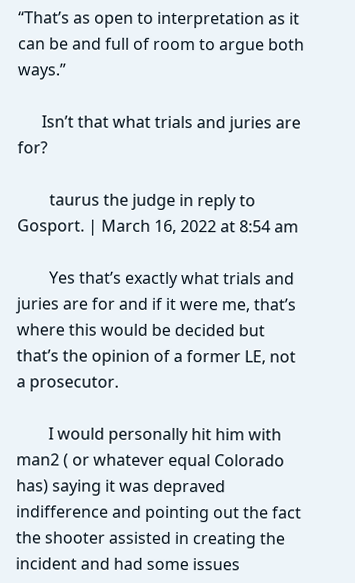“That’s as open to interpretation as it can be and full of room to argue both ways.”

      Isn’t that what trials and juries are for?

        taurus the judge in reply to Gosport. | March 16, 2022 at 8:54 am

        Yes that’s exactly what trials and juries are for and if it were me, that’s where this would be decided but that’s the opinion of a former LE, not a prosecutor.

        I would personally hit him with man2 ( or whatever equal Colorado has) saying it was depraved indifference and pointing out the fact the shooter assisted in creating the incident and had some issues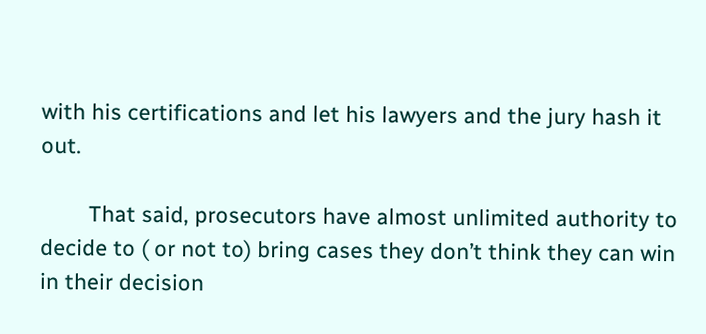with his certifications and let his lawyers and the jury hash it out.

        That said, prosecutors have almost unlimited authority to decide to ( or not to) bring cases they don’t think they can win in their decision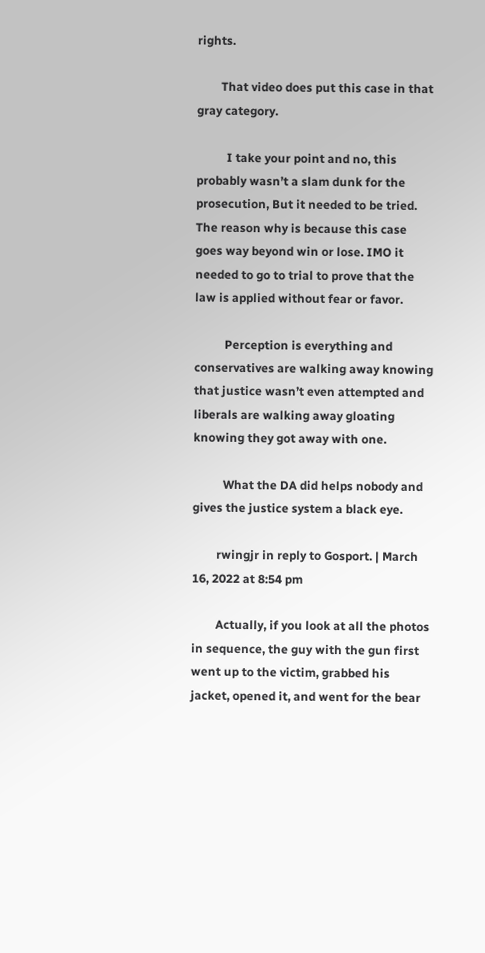rights.

        That video does put this case in that gray category.

          I take your point and no, this probably wasn’t a slam dunk for the prosecution, But it needed to be tried. The reason why is because this case goes way beyond win or lose. IMO it needed to go to trial to prove that the law is applied without fear or favor.

          Perception is everything and conservatives are walking away knowing that justice wasn’t even attempted and liberals are walking away gloating knowing they got away with one.

          What the DA did helps nobody and gives the justice system a black eye.

        rwingjr in reply to Gosport. | March 16, 2022 at 8:54 pm

        Actually, if you look at all the photos in sequence, the guy with the gun first went up to the victim, grabbed his jacket, opened it, and went for the bear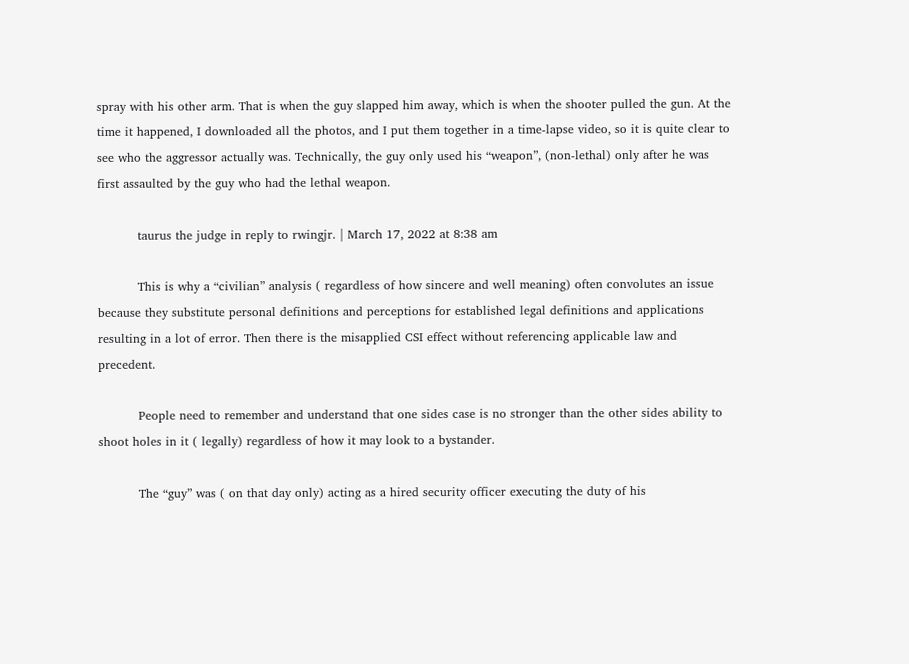spray with his other arm. That is when the guy slapped him away, which is when the shooter pulled the gun. At the time it happened, I downloaded all the photos, and I put them together in a time-lapse video, so it is quite clear to see who the aggressor actually was. Technically, the guy only used his “weapon”, (non-lethal) only after he was first assaulted by the guy who had the lethal weapon.

          taurus the judge in reply to rwingjr. | March 17, 2022 at 8:38 am

          This is why a “civilian” analysis ( regardless of how sincere and well meaning) often convolutes an issue because they substitute personal definitions and perceptions for established legal definitions and applications resulting in a lot of error. Then there is the misapplied CSI effect without referencing applicable law and precedent.

          People need to remember and understand that one sides case is no stronger than the other sides ability to shoot holes in it ( legally) regardless of how it may look to a bystander.

          The “guy” was ( on that day only) acting as a hired security officer executing the duty of his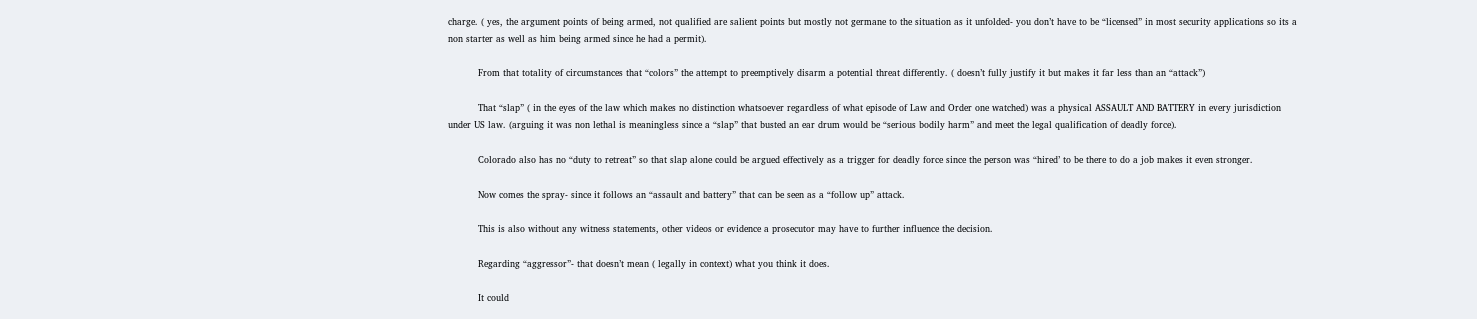charge. ( yes, the argument points of being armed, not qualified are salient points but mostly not germane to the situation as it unfolded- you don’t have to be “licensed” in most security applications so its a non starter as well as him being armed since he had a permit).

          From that totality of circumstances that “colors” the attempt to preemptively disarm a potential threat differently. ( doesn’t fully justify it but makes it far less than an “attack”)

          That “slap” ( in the eyes of the law which makes no distinction whatsoever regardless of what episode of Law and Order one watched) was a physical ASSAULT AND BATTERY in every jurisdiction under US law. (arguing it was non lethal is meaningless since a “slap” that busted an ear drum would be “serious bodily harm” and meet the legal qualification of deadly force).

          Colorado also has no “duty to retreat” so that slap alone could be argued effectively as a trigger for deadly force since the person was “hired’ to be there to do a job makes it even stronger.

          Now comes the spray- since it follows an “assault and battery” that can be seen as a “follow up” attack.

          This is also without any witness statements, other videos or evidence a prosecutor may have to further influence the decision.

          Regarding “aggressor”- that doesn’t mean ( legally in context) what you think it does.

          It could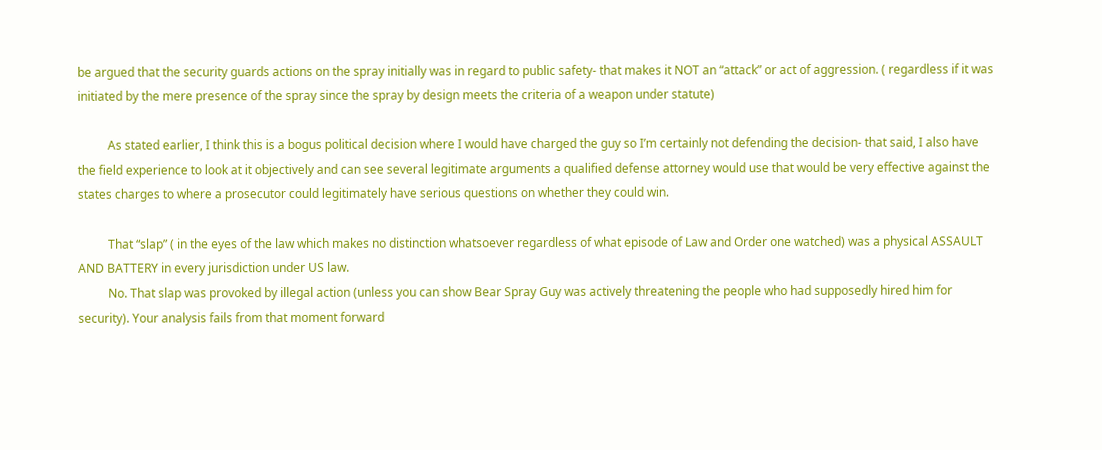be argued that the security guards actions on the spray initially was in regard to public safety- that makes it NOT an “attack” or act of aggression. ( regardless if it was initiated by the mere presence of the spray since the spray by design meets the criteria of a weapon under statute)

          As stated earlier, I think this is a bogus political decision where I would have charged the guy so I’m certainly not defending the decision- that said, I also have the field experience to look at it objectively and can see several legitimate arguments a qualified defense attorney would use that would be very effective against the states charges to where a prosecutor could legitimately have serious questions on whether they could win.

          That “slap” ( in the eyes of the law which makes no distinction whatsoever regardless of what episode of Law and Order one watched) was a physical ASSAULT AND BATTERY in every jurisdiction under US law.
          No. That slap was provoked by illegal action (unless you can show Bear Spray Guy was actively threatening the people who had supposedly hired him for security). Your analysis fails from that moment forward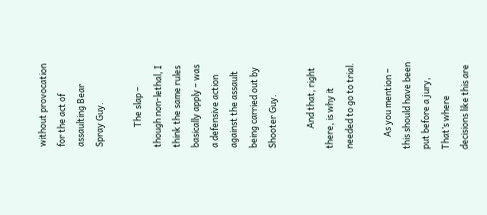without provocation for the act of assaulting Bear Spray Guy.

          The slap – though non-lethal, I think the same rules basically apply – was a defensive action against the assault being carried out by Shooter Guy.

          And that, right there, is why it needed to go to trial.

      As you mention – this should have been put before a jury, That’s where decisions like this are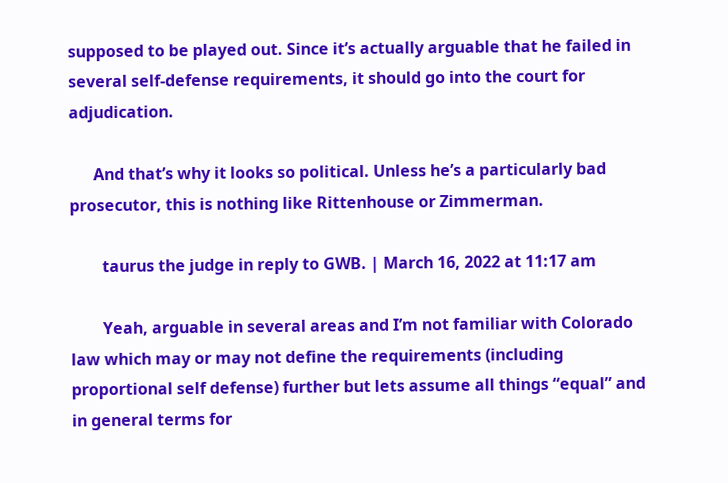supposed to be played out. Since it’s actually arguable that he failed in several self-defense requirements, it should go into the court for adjudication.

      And that’s why it looks so political. Unless he’s a particularly bad prosecutor, this is nothing like Rittenhouse or Zimmerman.

        taurus the judge in reply to GWB. | March 16, 2022 at 11:17 am

        Yeah, arguable in several areas and I’m not familiar with Colorado law which may or may not define the requirements (including proportional self defense) further but lets assume all things “equal” and in general terms for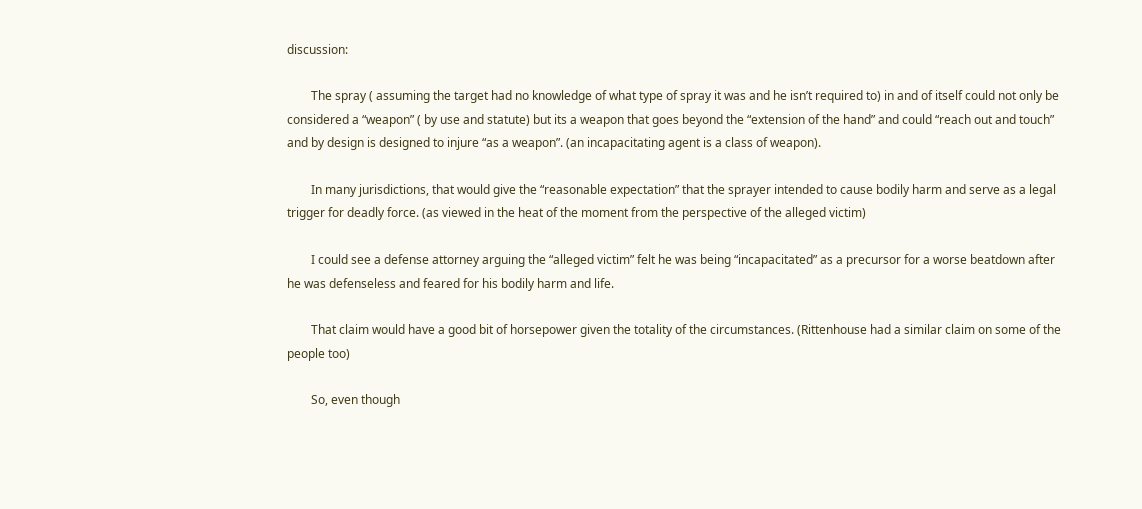discussion:

        The spray ( assuming the target had no knowledge of what type of spray it was and he isn’t required to) in and of itself could not only be considered a “weapon” ( by use and statute) but its a weapon that goes beyond the “extension of the hand” and could “reach out and touch” and by design is designed to injure “as a weapon”. (an incapacitating agent is a class of weapon).

        In many jurisdictions, that would give the “reasonable expectation” that the sprayer intended to cause bodily harm and serve as a legal trigger for deadly force. (as viewed in the heat of the moment from the perspective of the alleged victim)

        I could see a defense attorney arguing the “alleged victim” felt he was being “incapacitated” as a precursor for a worse beatdown after he was defenseless and feared for his bodily harm and life.

        That claim would have a good bit of horsepower given the totality of the circumstances. (Rittenhouse had a similar claim on some of the people too)

        So, even though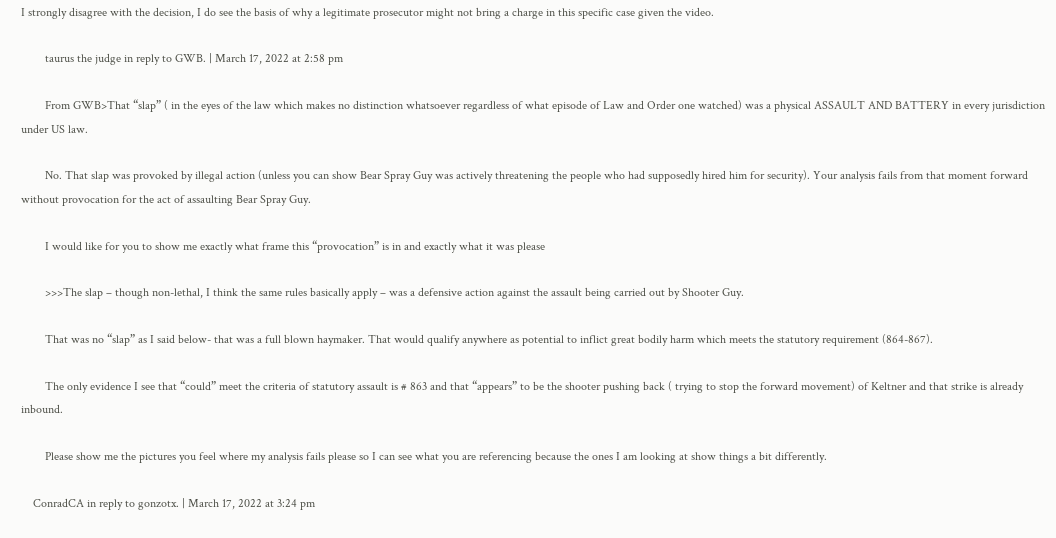I strongly disagree with the decision, I do see the basis of why a legitimate prosecutor might not bring a charge in this specific case given the video.

        taurus the judge in reply to GWB. | March 17, 2022 at 2:58 pm

        From GWB>That “slap” ( in the eyes of the law which makes no distinction whatsoever regardless of what episode of Law and Order one watched) was a physical ASSAULT AND BATTERY in every jurisdiction under US law.

        No. That slap was provoked by illegal action (unless you can show Bear Spray Guy was actively threatening the people who had supposedly hired him for security). Your analysis fails from that moment forward without provocation for the act of assaulting Bear Spray Guy.

        I would like for you to show me exactly what frame this “provocation” is in and exactly what it was please

        >>>The slap – though non-lethal, I think the same rules basically apply – was a defensive action against the assault being carried out by Shooter Guy.

        That was no “slap” as I said below- that was a full blown haymaker. That would qualify anywhere as potential to inflict great bodily harm which meets the statutory requirement (864-867).

        The only evidence I see that “could” meet the criteria of statutory assault is # 863 and that “appears” to be the shooter pushing back ( trying to stop the forward movement) of Keltner and that strike is already inbound.

        Please show me the pictures you feel where my analysis fails please so I can see what you are referencing because the ones I am looking at show things a bit differently.

    ConradCA in reply to gonzotx. | March 17, 2022 at 3:24 pm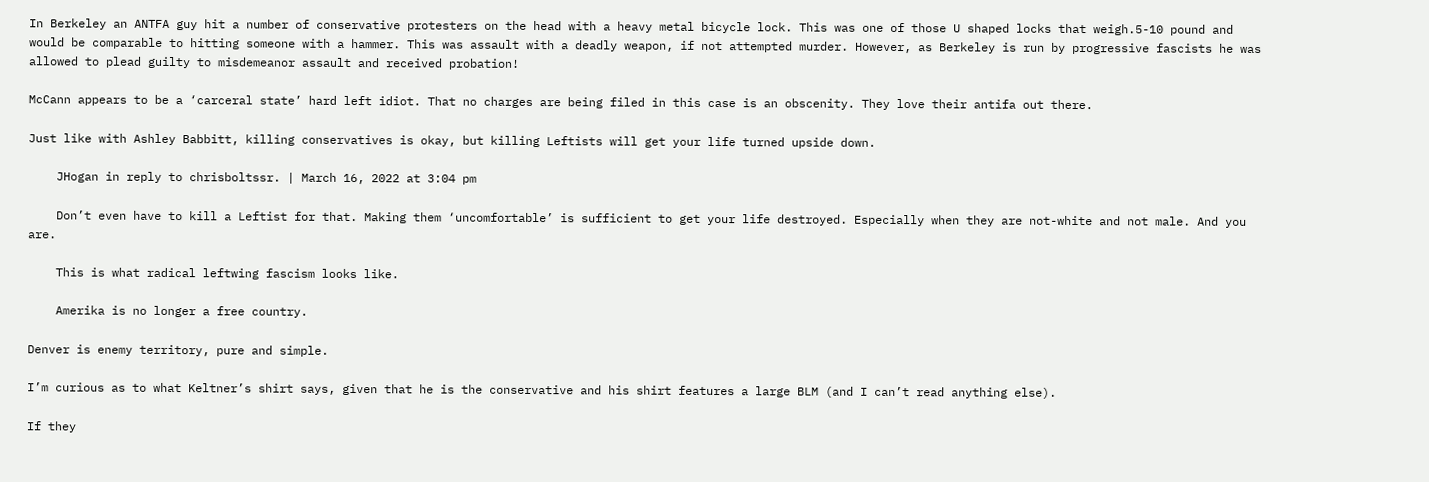In Berkeley an ANTFA guy hit a number of conservative protesters on the head with a heavy metal bicycle lock. This was one of those U shaped locks that weigh.5-10 pound and would be comparable to hitting someone with a hammer. This was assault with a deadly weapon, if not attempted murder. However, as Berkeley is run by progressive fascists he was allowed to plead guilty to misdemeanor assault and received probation!

McCann appears to be a ‘carceral state’ hard left idiot. That no charges are being filed in this case is an obscenity. They love their antifa out there.

Just like with Ashley Babbitt, killing conservatives is okay, but killing Leftists will get your life turned upside down.

    JHogan in reply to chrisboltssr. | March 16, 2022 at 3:04 pm

    Don’t even have to kill a Leftist for that. Making them ‘uncomfortable’ is sufficient to get your life destroyed. Especially when they are not-white and not male. And you are.

    This is what radical leftwing fascism looks like.

    Amerika is no longer a free country.

Denver is enemy territory, pure and simple.

I’m curious as to what Keltner’s shirt says, given that he is the conservative and his shirt features a large BLM (and I can’t read anything else).

If they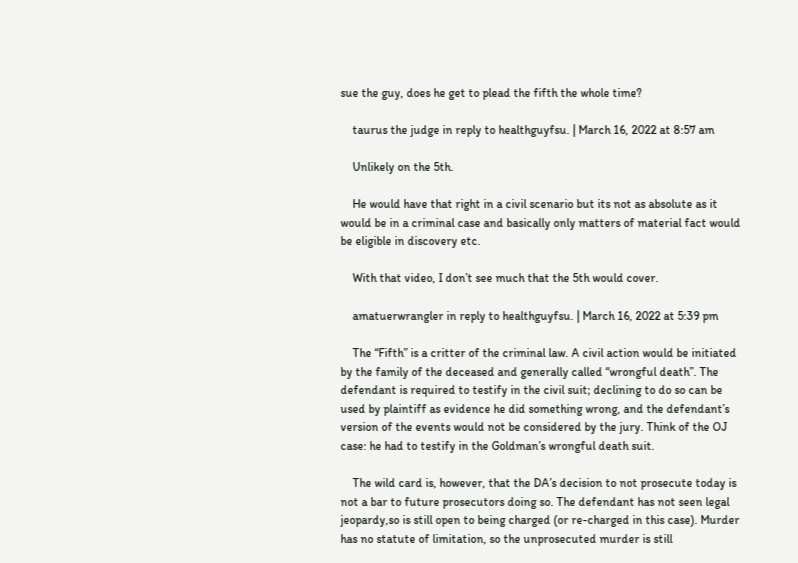sue the guy, does he get to plead the fifth the whole time?

    taurus the judge in reply to healthguyfsu. | March 16, 2022 at 8:57 am

    Unlikely on the 5th.

    He would have that right in a civil scenario but its not as absolute as it would be in a criminal case and basically only matters of material fact would be eligible in discovery etc.

    With that video, I don’t see much that the 5th would cover.

    amatuerwrangler in reply to healthguyfsu. | March 16, 2022 at 5:39 pm

    The “Fifth” is a critter of the criminal law. A civil action would be initiated by the family of the deceased and generally called “wrongful death”. The defendant is required to testify in the civil suit; declining to do so can be used by plaintiff as evidence he did something wrong, and the defendant’s version of the events would not be considered by the jury. Think of the OJ case: he had to testify in the Goldman’s wrongful death suit.

    The wild card is, however, that the DA’s decision to not prosecute today is not a bar to future prosecutors doing so. The defendant has not seen legal jeopardy,so is still open to being charged (or re-charged in this case). Murder has no statute of limitation, so the unprosecuted murder is still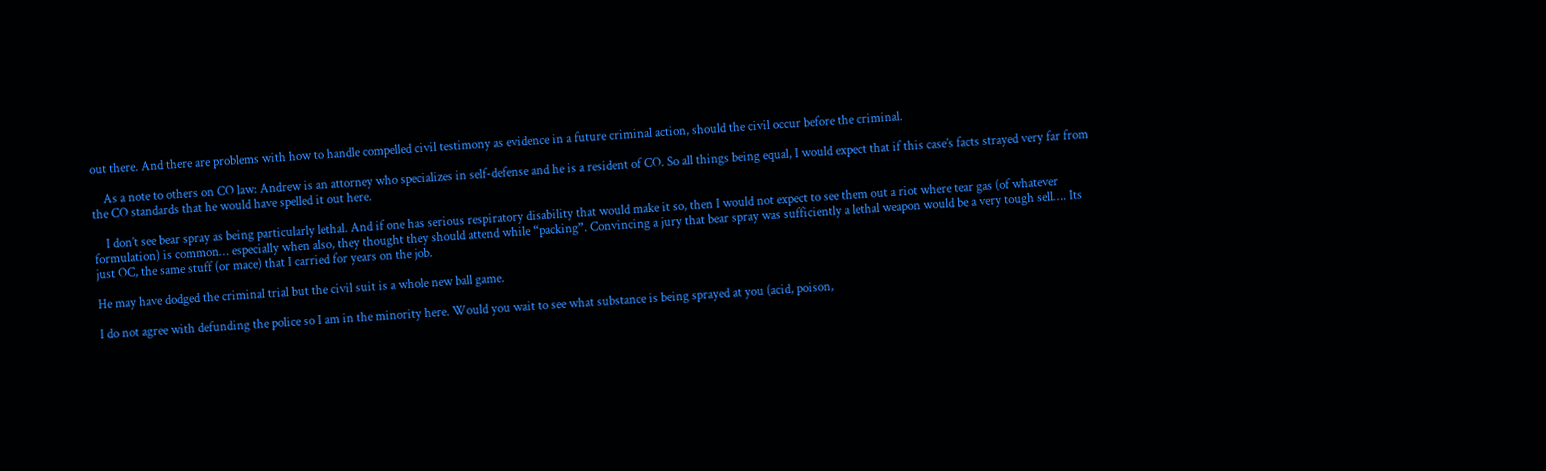out there. And there are problems with how to handle compelled civil testimony as evidence in a future criminal action, should the civil occur before the criminal.

    As a note to others on CO law: Andrew is an attorney who specializes in self-defense and he is a resident of CO. So all things being equal, I would expect that if this case’s facts strayed very far from the CO standards that he would have spelled it out here.

    I don’t see bear spray as being particularly lethal. And if one has serious respiratory disability that would make it so, then I would not expect to see them out a riot where tear gas (of whatever formulation) is common… especially when also, they thought they should attend while “packing”. Convincing a jury that bear spray was sufficiently a lethal weapon would be a very tough sell…. Its just OC, the same stuff (or mace) that I carried for years on the job.

He may have dodged the criminal trial but the civil suit is a whole new ball game.

I do not agree with defunding the police so I am in the minority here. Would you wait to see what substance is being sprayed at you (acid, poison,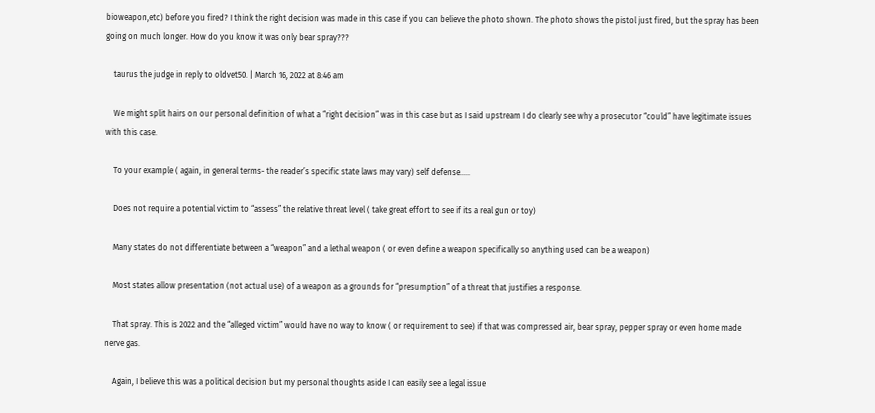bioweapon,etc) before you fired? I think the right decision was made in this case if you can believe the photo shown. The photo shows the pistol just fired, but the spray has been going on much longer. How do you know it was only bear spray???

    taurus the judge in reply to oldvet50. | March 16, 2022 at 8:46 am

    We might split hairs on our personal definition of what a “right decision” was in this case but as I said upstream I do clearly see why a prosecutor “could” have legitimate issues with this case.

    To your example ( again, in general terms- the reader’s specific state laws may vary) self defense…..

    Does not require a potential victim to “assess” the relative threat level ( take great effort to see if its a real gun or toy)

    Many states do not differentiate between a “weapon” and a lethal weapon ( or even define a weapon specifically so anything used can be a weapon)

    Most states allow presentation (not actual use) of a weapon as a grounds for “presumption” of a threat that justifies a response.

    That spray. This is 2022 and the “alleged victim” would have no way to know ( or requirement to see) if that was compressed air, bear spray, pepper spray or even home made nerve gas.

    Again, I believe this was a political decision but my personal thoughts aside I can easily see a legal issue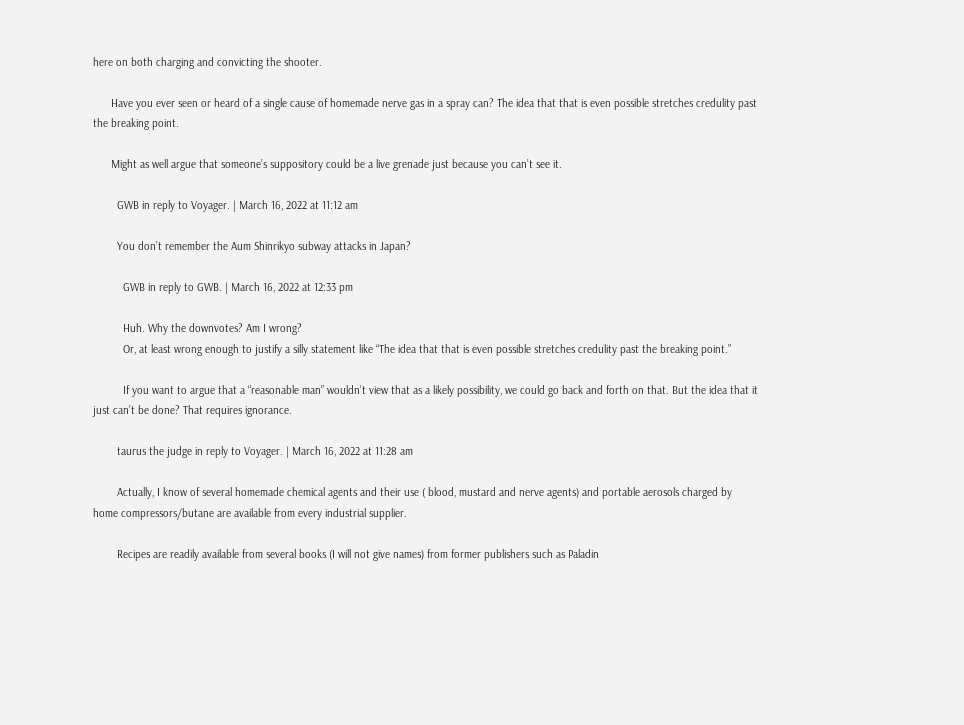here on both charging and convicting the shooter.

      Have you ever seen or heard of a single cause of homemade nerve gas in a spray can? The idea that that is even possible stretches credulity past the breaking point.

      Might as well argue that someone’s suppository could be a live grenade just because you can’t see it.

        GWB in reply to Voyager. | March 16, 2022 at 11:12 am

        You don’t remember the Aum Shinrikyo subway attacks in Japan?

          GWB in reply to GWB. | March 16, 2022 at 12:33 pm

          Huh. Why the downvotes? Am I wrong?
          Or, at least wrong enough to justify a silly statement like “The idea that that is even possible stretches credulity past the breaking point.”

          If you want to argue that a “reasonable man” wouldn’t view that as a likely possibility, we could go back and forth on that. But the idea that it just can’t be done? That requires ignorance.

        taurus the judge in reply to Voyager. | March 16, 2022 at 11:28 am

        Actually, I know of several homemade chemical agents and their use ( blood, mustard and nerve agents) and portable aerosols charged by home compressors/butane are available from every industrial supplier.

        Recipes are readily available from several books (I will not give names) from former publishers such as Paladin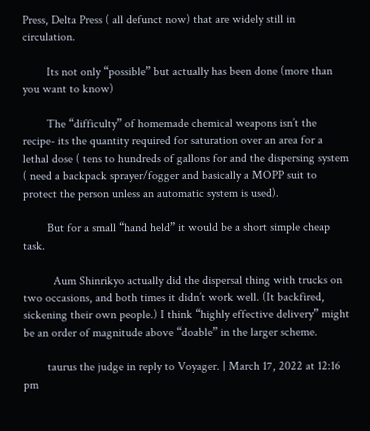Press, Delta Press ( all defunct now) that are widely still in circulation.

        Its not only “possible” but actually has been done (more than you want to know)

        The “difficulty” of homemade chemical weapons isn’t the recipe- its the quantity required for saturation over an area for a lethal dose ( tens to hundreds of gallons for and the dispersing system ( need a backpack sprayer/fogger and basically a MOPP suit to protect the person unless an automatic system is used).

        But for a small “hand held” it would be a short simple cheap task.

          Aum Shinrikyo actually did the dispersal thing with trucks on two occasions, and both times it didn’t work well. (It backfired, sickening their own people.) I think “highly effective delivery” might be an order of magnitude above “doable” in the larger scheme.

        taurus the judge in reply to Voyager. | March 17, 2022 at 12:16 pm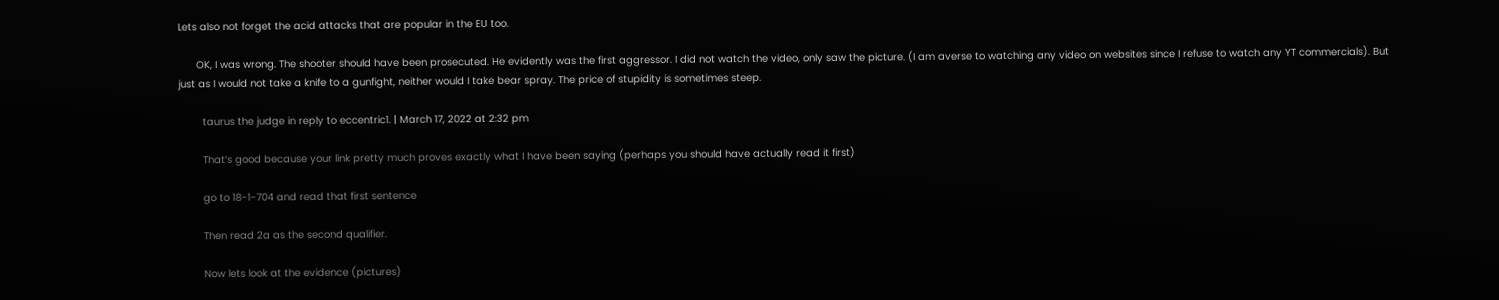Lets also not forget the acid attacks that are popular in the EU too.

      OK, I was wrong. The shooter should have been prosecuted. He evidently was the first aggressor. I did not watch the video, only saw the picture. (I am averse to watching any video on websites since I refuse to watch any YT commercials). But just as I would not take a knife to a gunfight, neither would I take bear spray. The price of stupidity is sometimes steep.

        taurus the judge in reply to eccentric1. | March 17, 2022 at 2:32 pm

        That’s good because your link pretty much proves exactly what I have been saying (perhaps you should have actually read it first)

        go to 18-1-704 and read that first sentence

        Then read 2a as the second qualifier.

        Now lets look at the evidence (pictures)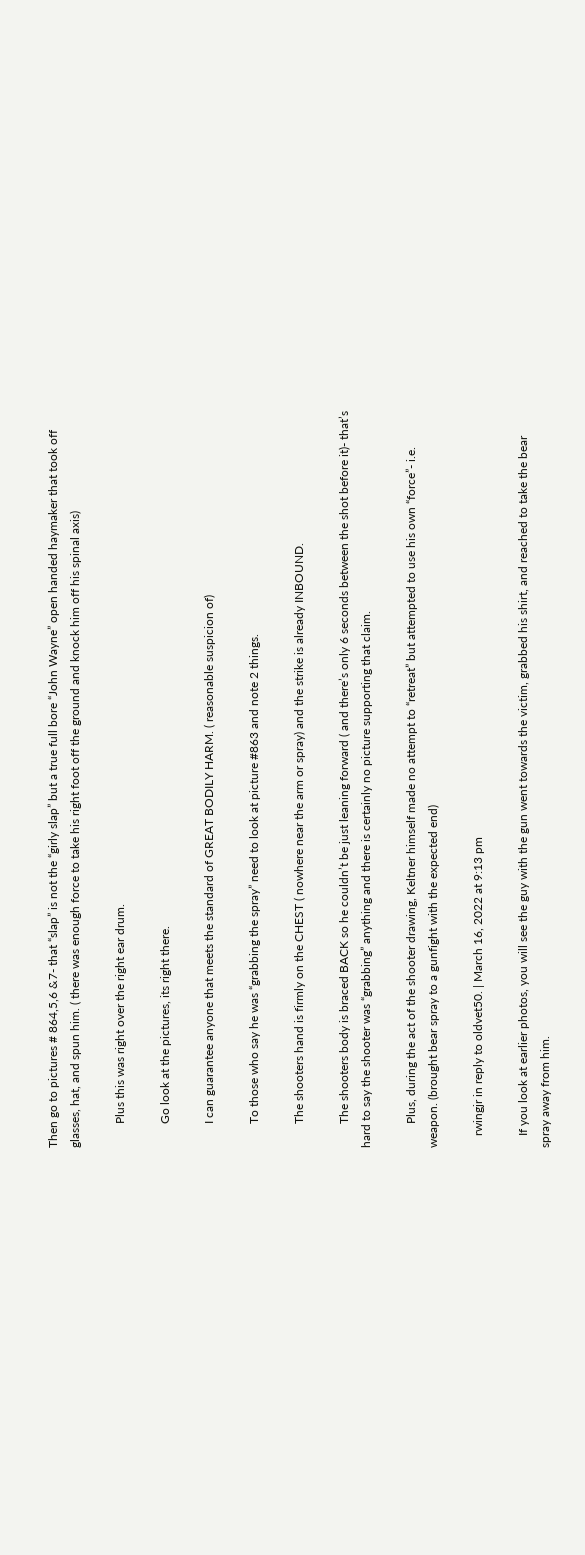Then go to pictures # 864,5,6 &7- that “slap” is not the “girly slap” but a true full bore “John Wayne” open handed haymaker that took off glasses, hat, and spun him. ( there was enough force to take his right foot off the ground and knock him off his spinal axis)

        Plus this was right over the right ear drum.

        Go look at the pictures, its right there.

        I can guarantee anyone that meets the standard of GREAT BODILY HARM. ( reasonable suspicion of)

        To those who say he was “grabbing the spray” need to look at picture #863 and note 2 things.

        The shooters hand is firmly on the CHEST ( nowhere near the arm or spray) and the strike is already INBOUND.

        The shooters body is braced BACK so he couldn’t be just leaning forward ( and there’s only 6 seconds between the shot before it)- that’s hard to say the shooter was “grabbing” anything and there is certainly no picture supporting that claim.

        Plus, during the act of the shooter drawing, Keltner himself made no attempt to “retreat” but attempted to use his own “force”- i.e. weapon. (brought bear spray to a gunfight with the expected end)

    rwingjr in reply to oldvet50. | March 16, 2022 at 9:13 pm

    If you look at earlier photos, you will see the guy with the gun went towards the victim, grabbed his shirt, and reached to take the bear spray away from him.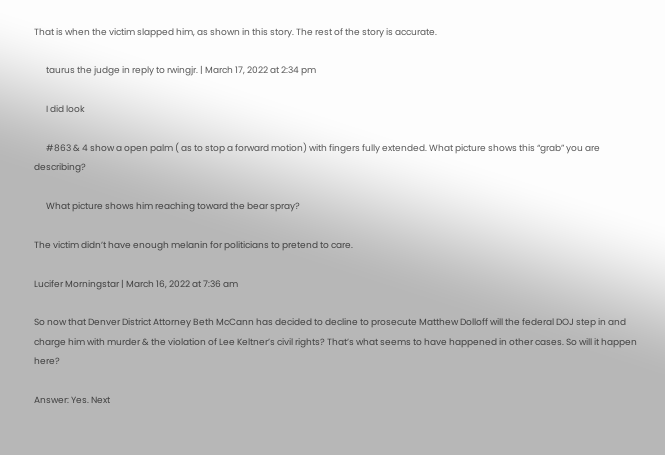That is when the victim slapped him, as shown in this story. The rest of the story is accurate.

      taurus the judge in reply to rwingjr. | March 17, 2022 at 2:34 pm

      I did look

      #863 & 4 show a open palm ( as to stop a forward motion) with fingers fully extended. What picture shows this “grab” you are describing?

      What picture shows him reaching toward the bear spray?

The victim didn’t have enough melanin for politicians to pretend to care.

Lucifer Morningstar | March 16, 2022 at 7:36 am

So now that Denver District Attorney Beth McCann has decided to decline to prosecute Matthew Dolloff will the federal DOJ step in and charge him with murder & the violation of Lee Keltner’s civil rights? That’s what seems to have happened in other cases. So will it happen here?

Answer: Yes. Next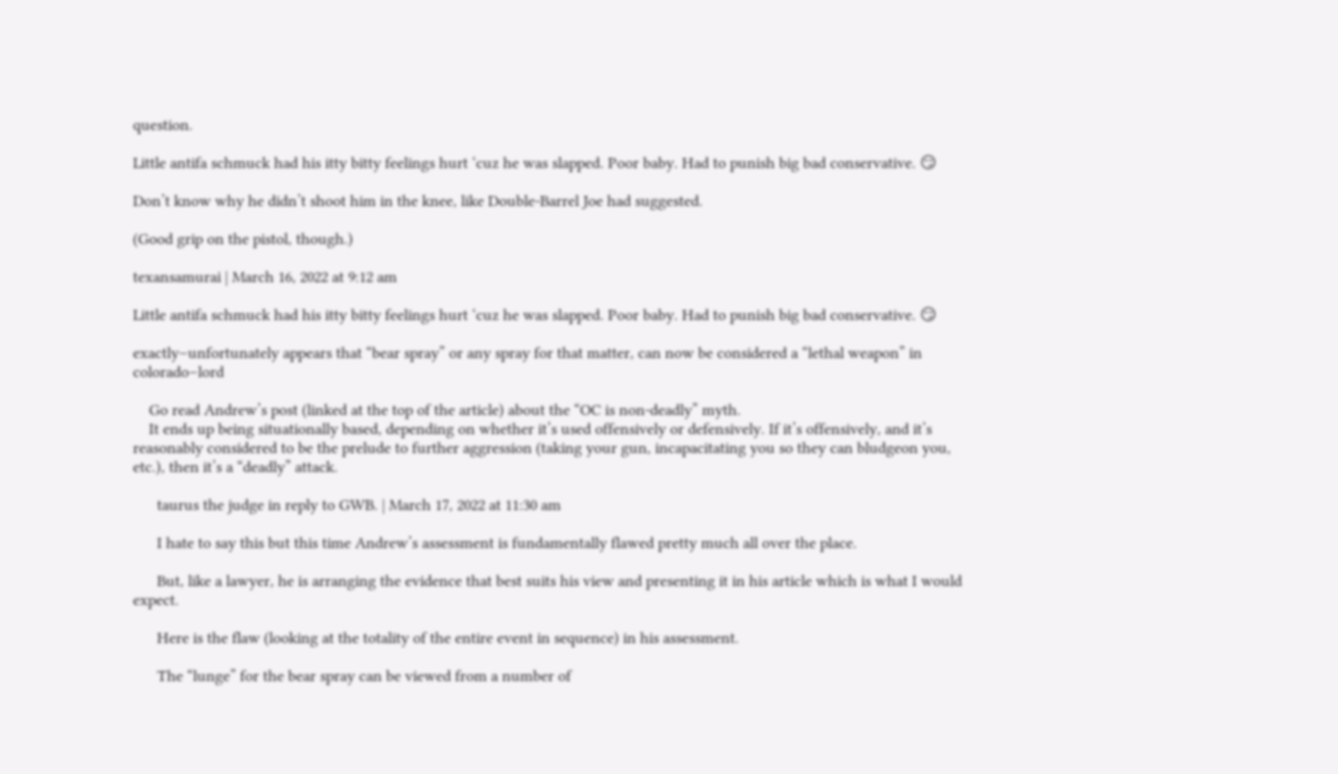question.

Little antifa schmuck had his itty bitty feelings hurt ‘cuz he was slapped. Poor baby. Had to punish big bad conservative. 😏

Don’t know why he didn’t shoot him in the knee, like Double-Barrel Joe had suggested.

(Good grip on the pistol, though.)

texansamurai | March 16, 2022 at 9:12 am

Little antifa schmuck had his itty bitty feelings hurt ‘cuz he was slapped. Poor baby. Had to punish big bad conservative. 😏

exactly–unfortunately appears that “bear spray” or any spray for that matter, can now be considered a “lethal weapon” in colorado–lord

    Go read Andrew’s post (linked at the top of the article) about the “OC is non-deadly” myth.
    It ends up being situationally based, depending on whether it’s used offensively or defensively. If it’s offensively, and it’s reasonably considered to be the prelude to further aggression (taking your gun, incapacitating you so they can bludgeon you, etc.), then it’s a “deadly” attack.

      taurus the judge in reply to GWB. | March 17, 2022 at 11:30 am

      I hate to say this but this time Andrew’s assessment is fundamentally flawed pretty much all over the place.

      But, like a lawyer, he is arranging the evidence that best suits his view and presenting it in his article which is what I would expect.

      Here is the flaw (looking at the totality of the entire event in sequence) in his assessment.

      The “lunge” for the bear spray can be viewed from a number of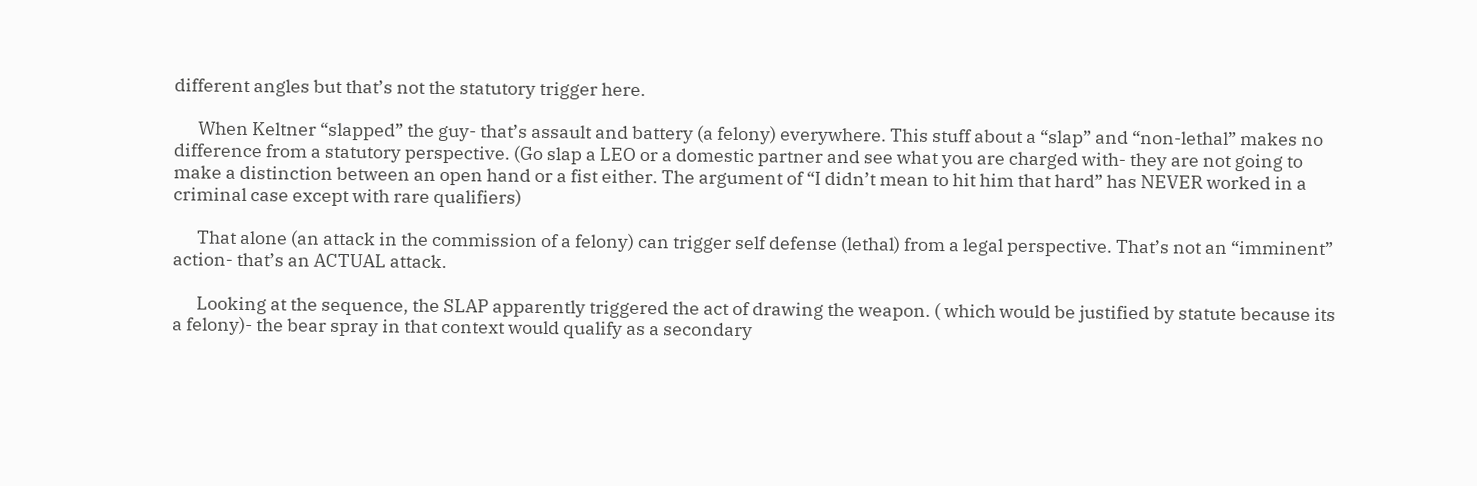different angles but that’s not the statutory trigger here.

      When Keltner “slapped” the guy- that’s assault and battery (a felony) everywhere. This stuff about a “slap” and “non-lethal” makes no difference from a statutory perspective. (Go slap a LEO or a domestic partner and see what you are charged with- they are not going to make a distinction between an open hand or a fist either. The argument of “I didn’t mean to hit him that hard” has NEVER worked in a criminal case except with rare qualifiers)

      That alone (an attack in the commission of a felony) can trigger self defense (lethal) from a legal perspective. That’s not an “imminent” action- that’s an ACTUAL attack.

      Looking at the sequence, the SLAP apparently triggered the act of drawing the weapon. ( which would be justified by statute because its a felony)- the bear spray in that context would qualify as a secondary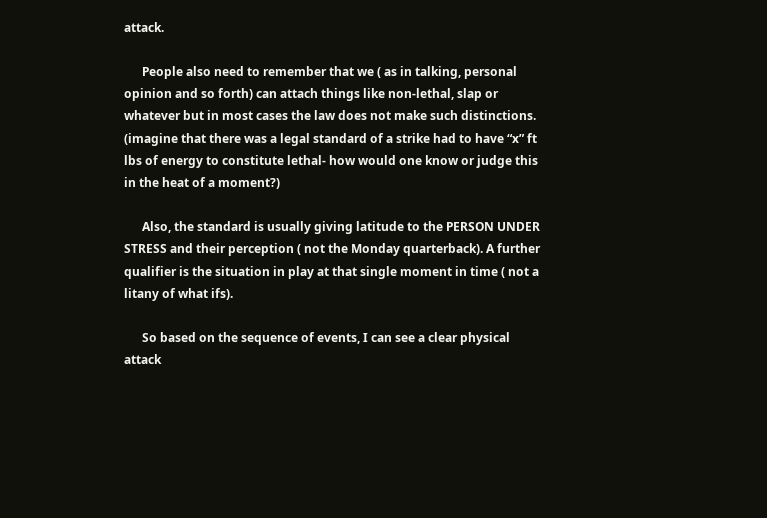attack.

      People also need to remember that we ( as in talking, personal opinion and so forth) can attach things like non-lethal, slap or whatever but in most cases the law does not make such distinctions. (imagine that there was a legal standard of a strike had to have “x” ft lbs of energy to constitute lethal- how would one know or judge this in the heat of a moment?)

      Also, the standard is usually giving latitude to the PERSON UNDER STRESS and their perception ( not the Monday quarterback). A further qualifier is the situation in play at that single moment in time ( not a litany of what ifs).

      So based on the sequence of events, I can see a clear physical attack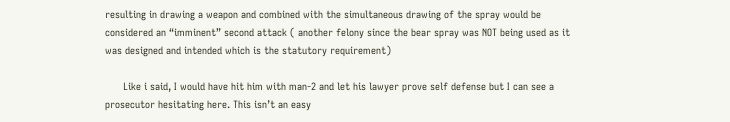resulting in drawing a weapon and combined with the simultaneous drawing of the spray would be considered an “imminent” second attack ( another felony since the bear spray was NOT being used as it was designed and intended which is the statutory requirement)

      Like i said, I would have hit him with man-2 and let his lawyer prove self defense but I can see a prosecutor hesitating here. This isn’t an easy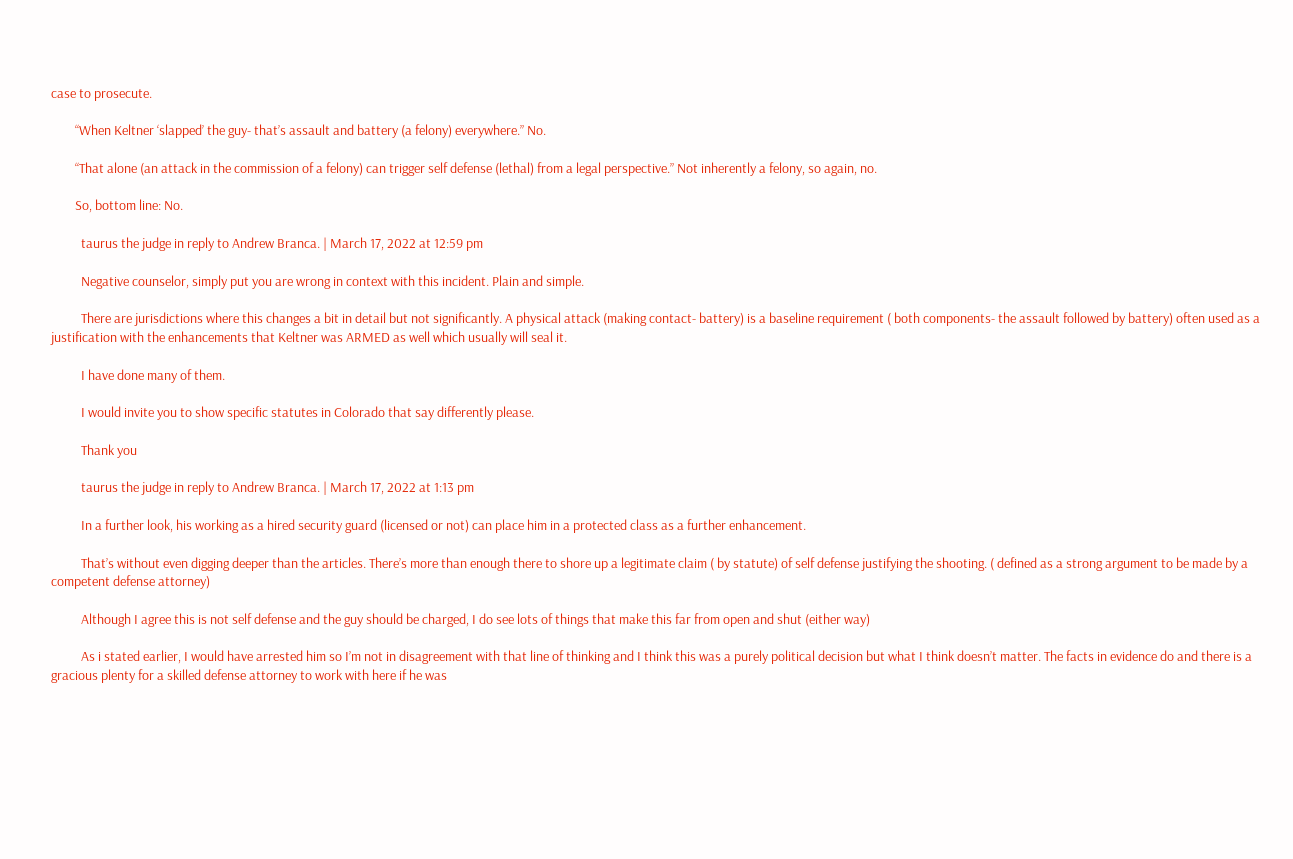case to prosecute.

        “When Keltner ‘slapped’ the guy- that’s assault and battery (a felony) everywhere.” No.

        “That alone (an attack in the commission of a felony) can trigger self defense (lethal) from a legal perspective.” Not inherently a felony, so again, no.

        So, bottom line: No.

          taurus the judge in reply to Andrew Branca. | March 17, 2022 at 12:59 pm

          Negative counselor, simply put you are wrong in context with this incident. Plain and simple.

          There are jurisdictions where this changes a bit in detail but not significantly. A physical attack (making contact- battery) is a baseline requirement ( both components- the assault followed by battery) often used as a justification with the enhancements that Keltner was ARMED as well which usually will seal it.

          I have done many of them.

          I would invite you to show specific statutes in Colorado that say differently please.

          Thank you

          taurus the judge in reply to Andrew Branca. | March 17, 2022 at 1:13 pm

          In a further look, his working as a hired security guard (licensed or not) can place him in a protected class as a further enhancement.

          That’s without even digging deeper than the articles. There’s more than enough there to shore up a legitimate claim ( by statute) of self defense justifying the shooting. ( defined as a strong argument to be made by a competent defense attorney)

          Although I agree this is not self defense and the guy should be charged, I do see lots of things that make this far from open and shut (either way)

          As i stated earlier, I would have arrested him so I’m not in disagreement with that line of thinking and I think this was a purely political decision but what I think doesn’t matter. The facts in evidence do and there is a gracious plenty for a skilled defense attorney to work with here if he was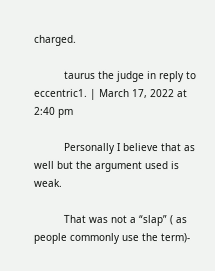charged.

          taurus the judge in reply to eccentric1. | March 17, 2022 at 2:40 pm

          Personally I believe that as well but the argument used is weak.

          That was not a “slap” ( as people commonly use the term)-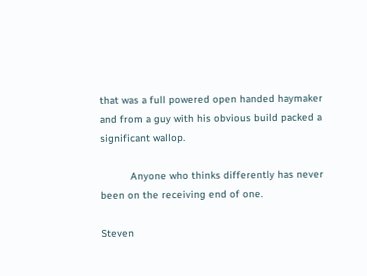that was a full powered open handed haymaker and from a guy with his obvious build packed a significant wallop.

          Anyone who thinks differently has never been on the receiving end of one.

Steven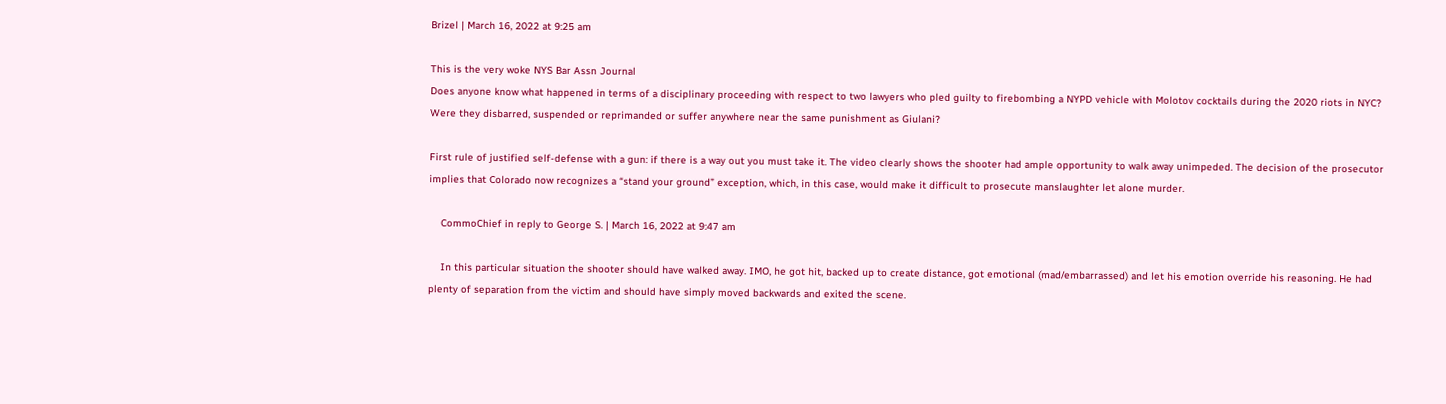Brizel | March 16, 2022 at 9:25 am

This is the very woke NYS Bar Assn Journal
Does anyone know what happened in terms of a disciplinary proceeding with respect to two lawyers who pled guilty to firebombing a NYPD vehicle with Molotov cocktails during the 2020 riots in NYC? Were they disbarred, suspended or reprimanded or suffer anywhere near the same punishment as Giulani?

First rule of justified self-defense with a gun: if there is a way out you must take it. The video clearly shows the shooter had ample opportunity to walk away unimpeded. The decision of the prosecutor implies that Colorado now recognizes a “stand your ground” exception, which, in this case, would make it difficult to prosecute manslaughter let alone murder.

    CommoChief in reply to George S. | March 16, 2022 at 9:47 am

    In this particular situation the shooter should have walked away. IMO, he got hit, backed up to create distance, got emotional (mad/embarrassed) and let his emotion override his reasoning. He had plenty of separation from the victim and should have simply moved backwards and exited the scene.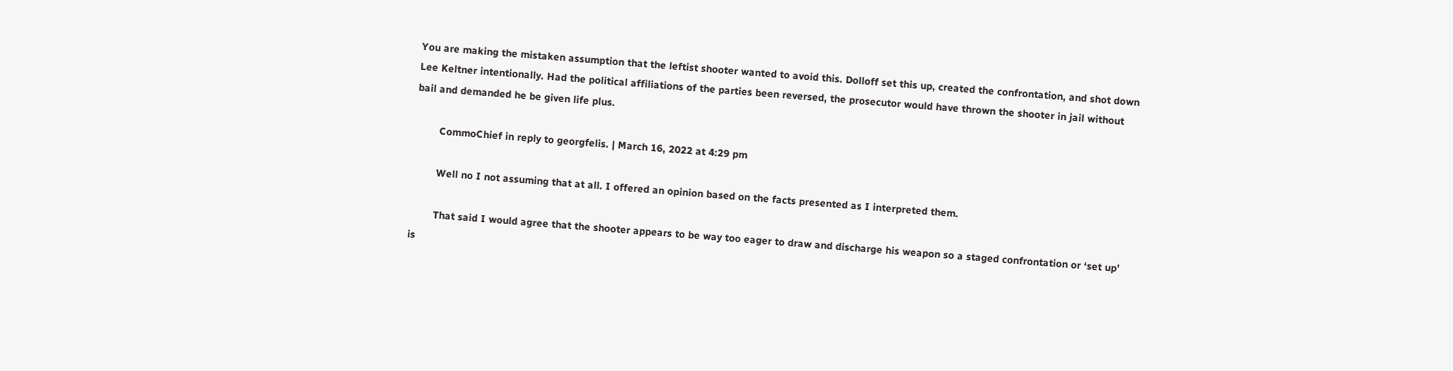You are making the mistaken assumption that the leftist shooter wanted to avoid this. Dolloff set this up, created the confrontation, and shot down Lee Keltner intentionally. Had the political affiliations of the parties been reversed, the prosecutor would have thrown the shooter in jail without bail and demanded he be given life plus.

        CommoChief in reply to georgfelis. | March 16, 2022 at 4:29 pm

        Well no I not assuming that at all. I offered an opinion based on the facts presented as I interpreted them.

        That said I would agree that the shooter appears to be way too eager to draw and discharge his weapon so a staged confrontation or ‘set up’ is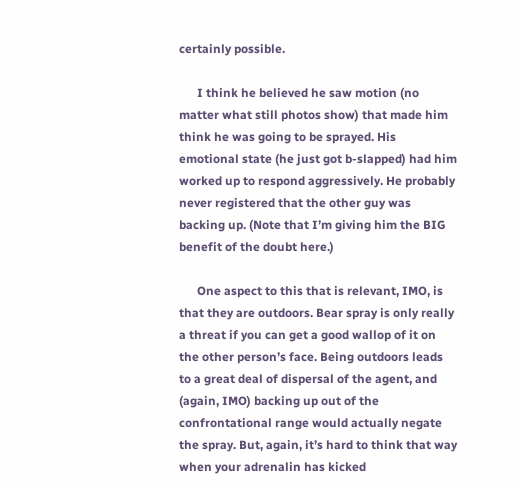certainly possible.

      I think he believed he saw motion (no matter what still photos show) that made him think he was going to be sprayed. His emotional state (he just got b-slapped) had him worked up to respond aggressively. He probably never registered that the other guy was backing up. (Note that I’m giving him the BIG benefit of the doubt here.)

      One aspect to this that is relevant, IMO, is that they are outdoors. Bear spray is only really a threat if you can get a good wallop of it on the other person’s face. Being outdoors leads to a great deal of dispersal of the agent, and (again, IMO) backing up out of the confrontational range would actually negate the spray. But, again, it’s hard to think that way when your adrenalin has kicked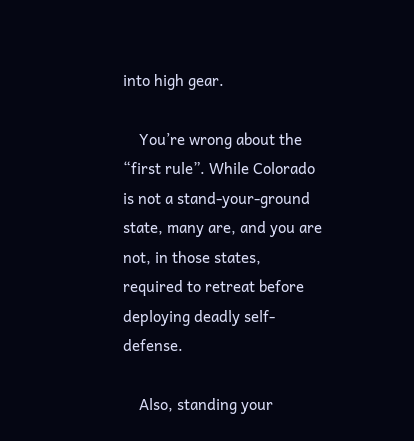into high gear.

    You’re wrong about the “first rule”. While Colorado is not a stand-your-ground state, many are, and you are not, in those states, required to retreat before deploying deadly self-defense.

    Also, standing your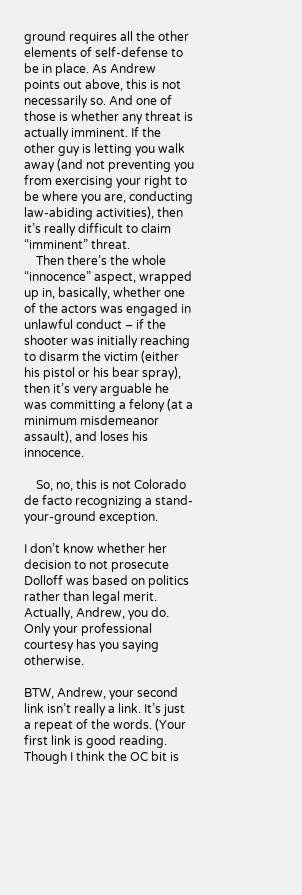ground requires all the other elements of self-defense to be in place. As Andrew points out above, this is not necessarily so. And one of those is whether any threat is actually imminent. If the other guy is letting you walk away (and not preventing you from exercising your right to be where you are, conducting law-abiding activities), then it’s really difficult to claim “imminent” threat.
    Then there’s the whole “innocence” aspect, wrapped up in, basically, whether one of the actors was engaged in unlawful conduct – if the shooter was initially reaching to disarm the victim (either his pistol or his bear spray), then it’s very arguable he was committing a felony (at a minimum misdemeanor assault), and loses his innocence.

    So, no, this is not Colorado de facto recognizing a stand-your-ground exception.

I don’t know whether her decision to not prosecute Dolloff was based on politics rather than legal merit.
Actually, Andrew, you do. Only your professional courtesy has you saying otherwise.

BTW, Andrew, your second link isn’t really a link. It’s just a repeat of the words. (Your first link is good reading. Though I think the OC bit is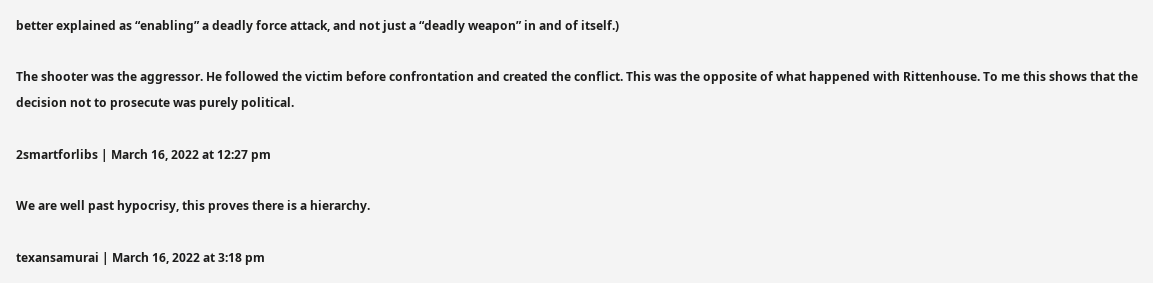better explained as “enabling” a deadly force attack, and not just a “deadly weapon” in and of itself.)

The shooter was the aggressor. He followed the victim before confrontation and created the conflict. This was the opposite of what happened with Rittenhouse. To me this shows that the decision not to prosecute was purely political.

2smartforlibs | March 16, 2022 at 12:27 pm

We are well past hypocrisy, this proves there is a hierarchy.

texansamurai | March 16, 2022 at 3:18 pm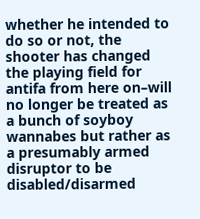whether he intended to do so or not, the shooter has changed the playing field for antifa from here on–will no longer be treated as a bunch of soyboy wannabes but rather as a presumably armed disruptor to be disabled/disarmed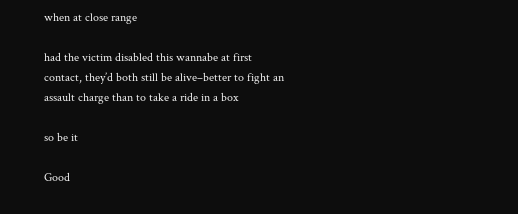when at close range

had the victim disabled this wannabe at first contact, they’d both still be alive–better to fight an assault charge than to take a ride in a box

so be it

Good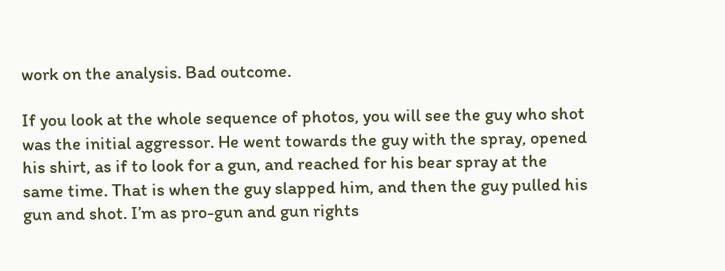work on the analysis. Bad outcome.

If you look at the whole sequence of photos, you will see the guy who shot was the initial aggressor. He went towards the guy with the spray, opened his shirt, as if to look for a gun, and reached for his bear spray at the same time. That is when the guy slapped him, and then the guy pulled his gun and shot. I’m as pro-gun and gun rights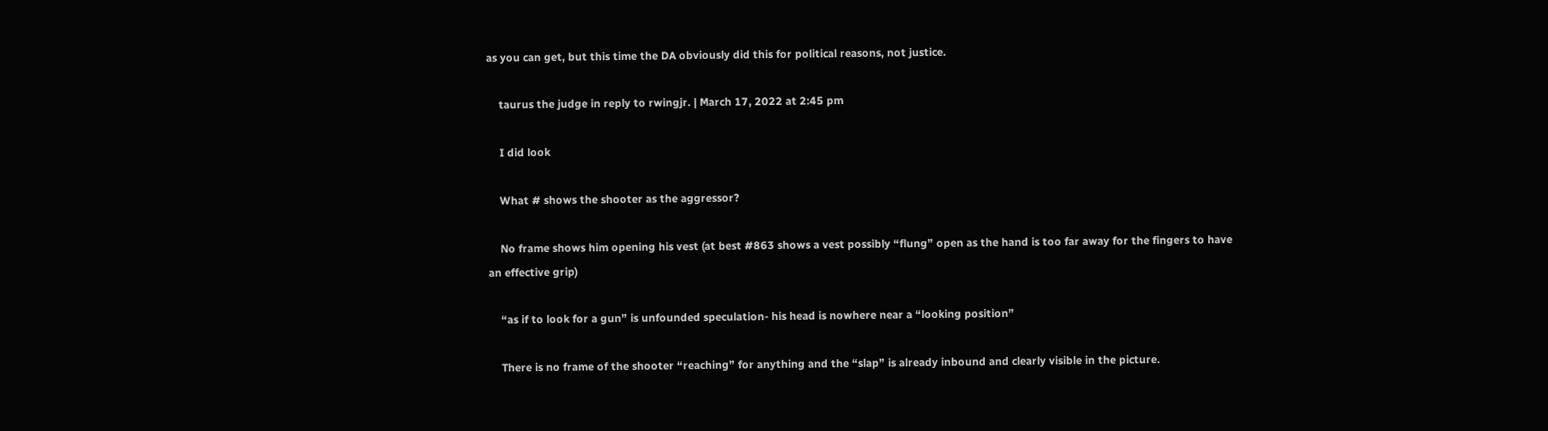as you can get, but this time the DA obviously did this for political reasons, not justice.

    taurus the judge in reply to rwingjr. | March 17, 2022 at 2:45 pm

    I did look

    What # shows the shooter as the aggressor?

    No frame shows him opening his vest (at best #863 shows a vest possibly “flung” open as the hand is too far away for the fingers to have an effective grip)

    “as if to look for a gun” is unfounded speculation- his head is nowhere near a “looking position”

    There is no frame of the shooter “reaching” for anything and the “slap” is already inbound and clearly visible in the picture.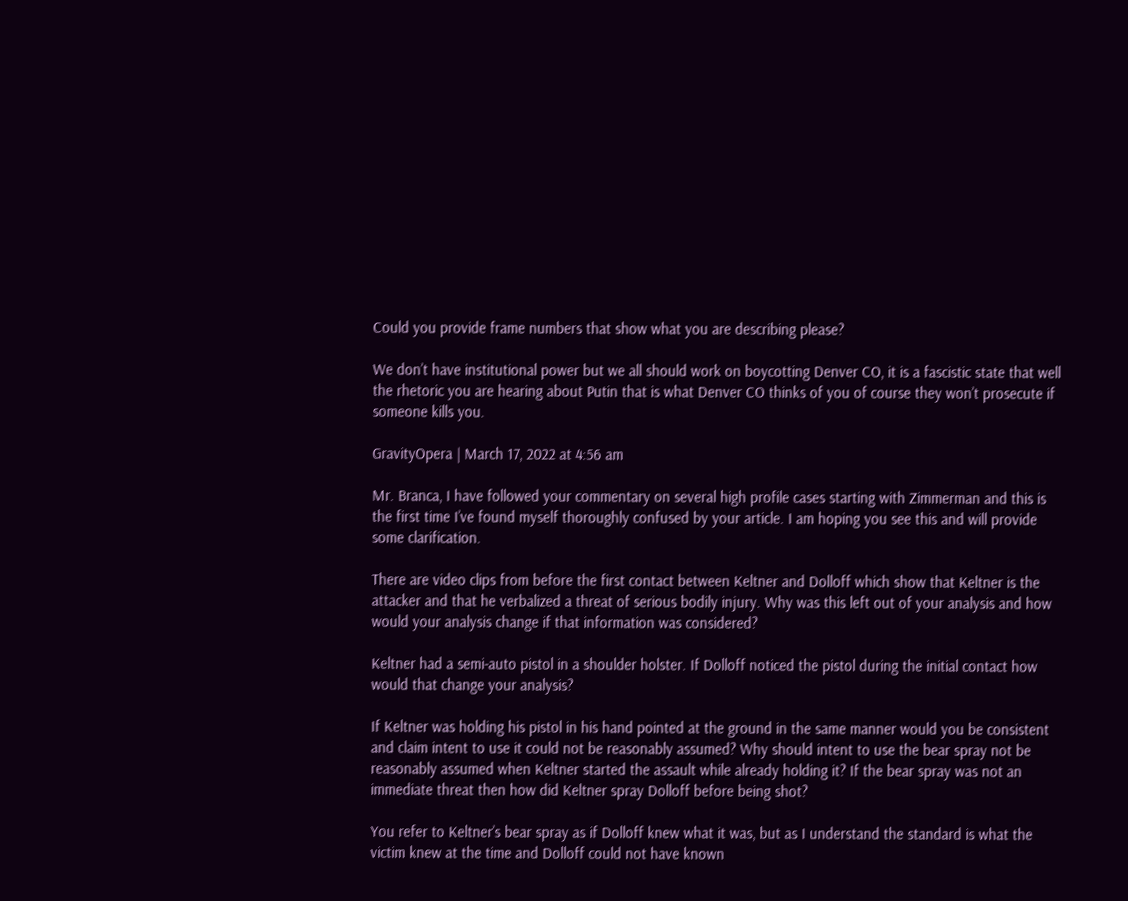Could you provide frame numbers that show what you are describing please?

We don’t have institutional power but we all should work on boycotting Denver CO, it is a fascistic state that well the rhetoric you are hearing about Putin that is what Denver CO thinks of you of course they won’t prosecute if someone kills you.

GravityOpera | March 17, 2022 at 4:56 am

Mr. Branca, I have followed your commentary on several high profile cases starting with Zimmerman and this is the first time I’ve found myself thoroughly confused by your article. I am hoping you see this and will provide some clarification.

There are video clips from before the first contact between Keltner and Dolloff which show that Keltner is the attacker and that he verbalized a threat of serious bodily injury. Why was this left out of your analysis and how would your analysis change if that information was considered?

Keltner had a semi-auto pistol in a shoulder holster. If Dolloff noticed the pistol during the initial contact how would that change your analysis?

If Keltner was holding his pistol in his hand pointed at the ground in the same manner would you be consistent and claim intent to use it could not be reasonably assumed? Why should intent to use the bear spray not be reasonably assumed when Keltner started the assault while already holding it? If the bear spray was not an immediate threat then how did Keltner spray Dolloff before being shot?

You refer to Keltner’s bear spray as if Dolloff knew what it was, but as I understand the standard is what the victim knew at the time and Dolloff could not have known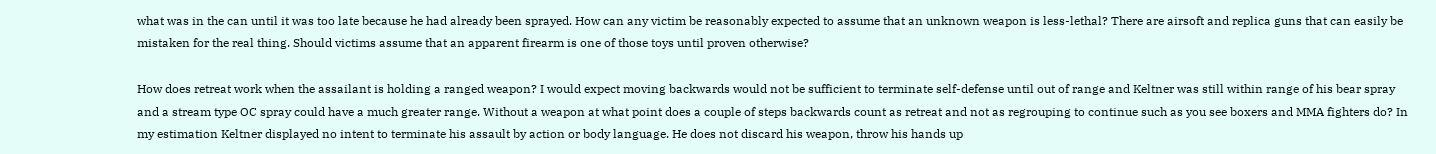what was in the can until it was too late because he had already been sprayed. How can any victim be reasonably expected to assume that an unknown weapon is less-lethal? There are airsoft and replica guns that can easily be mistaken for the real thing. Should victims assume that an apparent firearm is one of those toys until proven otherwise?

How does retreat work when the assailant is holding a ranged weapon? I would expect moving backwards would not be sufficient to terminate self-defense until out of range and Keltner was still within range of his bear spray and a stream type OC spray could have a much greater range. Without a weapon at what point does a couple of steps backwards count as retreat and not as regrouping to continue such as you see boxers and MMA fighters do? In my estimation Keltner displayed no intent to terminate his assault by action or body language. He does not discard his weapon, throw his hands up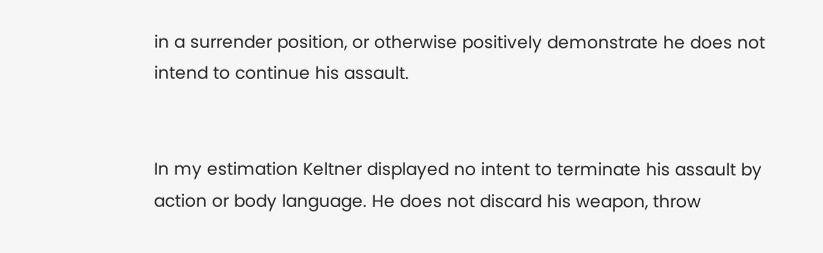in a surrender position, or otherwise positively demonstrate he does not intend to continue his assault.


In my estimation Keltner displayed no intent to terminate his assault by action or body language. He does not discard his weapon, throw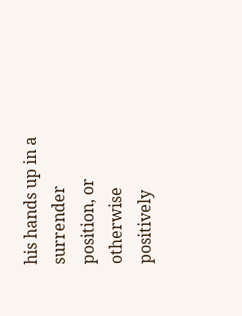his hands up in a surrender position, or otherwise positively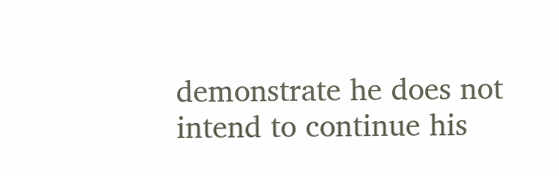demonstrate he does not intend to continue his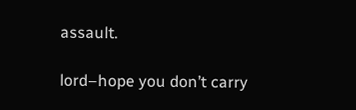assault.

lord–hope you don’t carry